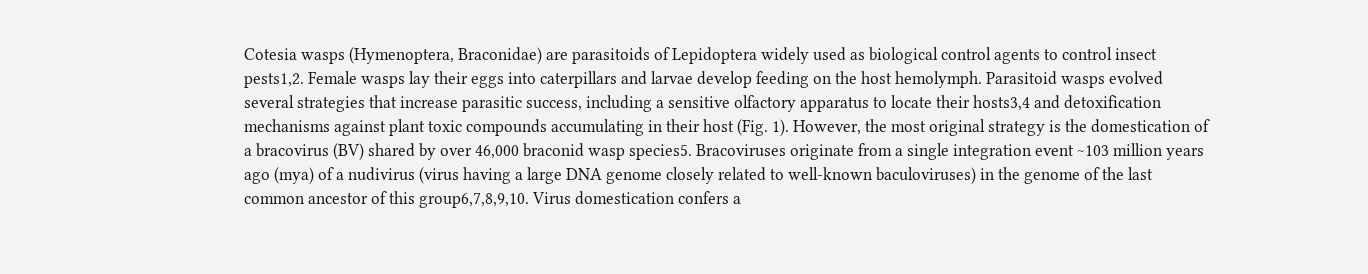Cotesia wasps (Hymenoptera, Braconidae) are parasitoids of Lepidoptera widely used as biological control agents to control insect pests1,2. Female wasps lay their eggs into caterpillars and larvae develop feeding on the host hemolymph. Parasitoid wasps evolved several strategies that increase parasitic success, including a sensitive olfactory apparatus to locate their hosts3,4 and detoxification mechanisms against plant toxic compounds accumulating in their host (Fig. 1). However, the most original strategy is the domestication of a bracovirus (BV) shared by over 46,000 braconid wasp species5. Bracoviruses originate from a single integration event ~103 million years ago (mya) of a nudivirus (virus having a large DNA genome closely related to well-known baculoviruses) in the genome of the last common ancestor of this group6,7,8,9,10. Virus domestication confers a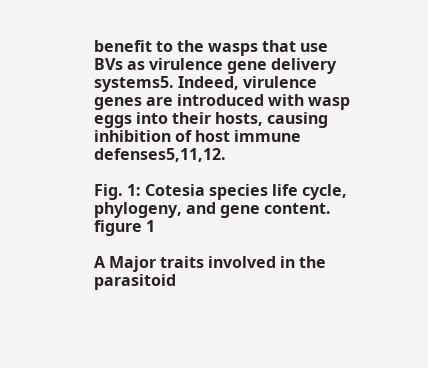benefit to the wasps that use BVs as virulence gene delivery systems5. Indeed, virulence genes are introduced with wasp eggs into their hosts, causing inhibition of host immune defenses5,11,12.

Fig. 1: Cotesia species life cycle, phylogeny, and gene content.
figure 1

A Major traits involved in the parasitoid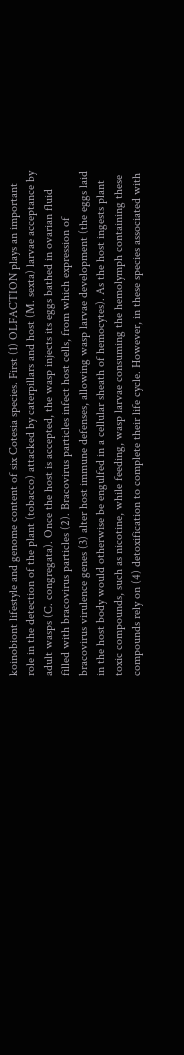koinobiont lifestyle and genome content of six Cotesia species. First (1) OLFACTION plays an important role in the detection of the plant (tobacco) attacked by caterpillars and host (M. sexta) larvae acceptance by adult wasps (C. congregata). Once the host is accepted, the wasp injects its eggs bathed in ovarian fluid filled with bracovirus particles (2). Bracovirus particles infect host cells, from which expression of bracovirus virulence genes (3) alter host immune defenses, allowing wasp larvae development (the eggs laid in the host body would otherwise be engulfed in a cellular sheath of hemocytes). As the host ingests plant toxic compounds, such as nicotine, while feeding, wasp larvae consuming the hemolymph containing these compounds rely on (4) detoxification to complete their life cycle. However, in these species associated with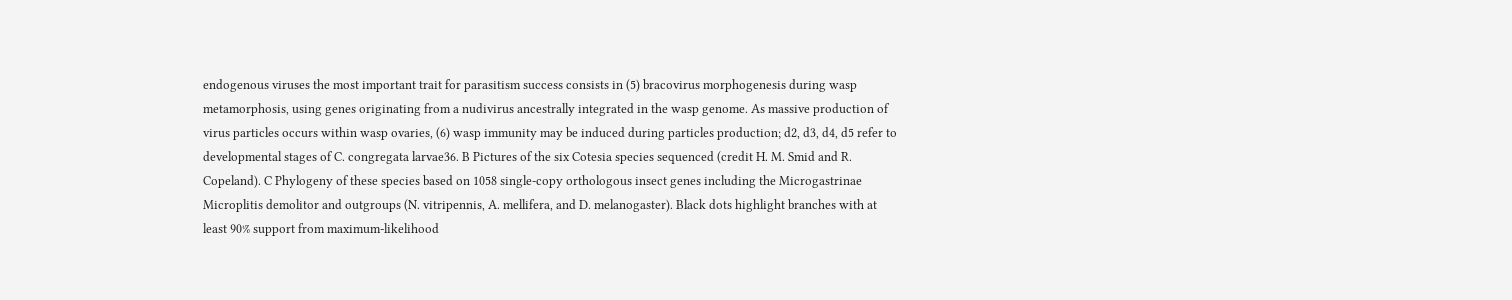endogenous viruses the most important trait for parasitism success consists in (5) bracovirus morphogenesis during wasp metamorphosis, using genes originating from a nudivirus ancestrally integrated in the wasp genome. As massive production of virus particles occurs within wasp ovaries, (6) wasp immunity may be induced during particles production; d2, d3, d4, d5 refer to developmental stages of C. congregata larvae36. B Pictures of the six Cotesia species sequenced (credit H. M. Smid and R. Copeland). C Phylogeny of these species based on 1058 single-copy orthologous insect genes including the Microgastrinae Microplitis demolitor and outgroups (N. vitripennis, A. mellifera, and D. melanogaster). Black dots highlight branches with at least 90% support from maximum-likelihood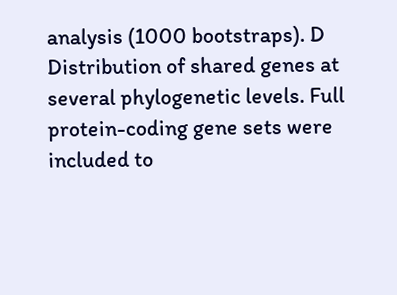analysis (1000 bootstraps). D Distribution of shared genes at several phylogenetic levels. Full protein-coding gene sets were included to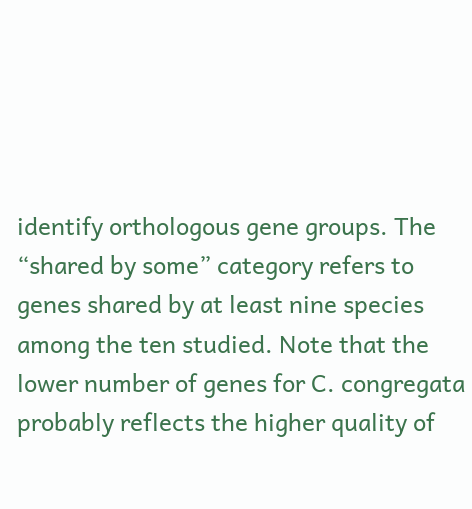identify orthologous gene groups. The “shared by some” category refers to genes shared by at least nine species among the ten studied. Note that the lower number of genes for C. congregata probably reflects the higher quality of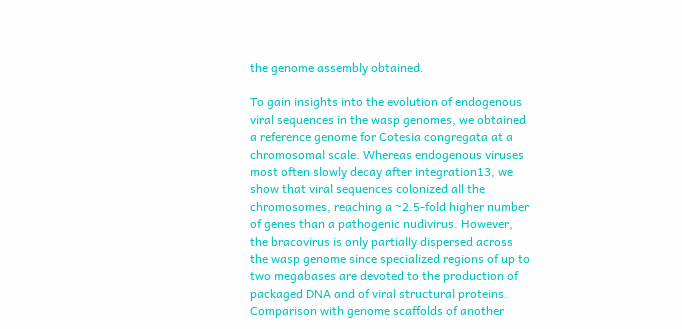the genome assembly obtained.

To gain insights into the evolution of endogenous viral sequences in the wasp genomes, we obtained a reference genome for Cotesia congregata at a chromosomal scale. Whereas endogenous viruses most often slowly decay after integration13, we show that viral sequences colonized all the chromosomes, reaching a ~2.5-fold higher number of genes than a pathogenic nudivirus. However, the bracovirus is only partially dispersed across the wasp genome since specialized regions of up to two megabases are devoted to the production of packaged DNA and of viral structural proteins. Comparison with genome scaffolds of another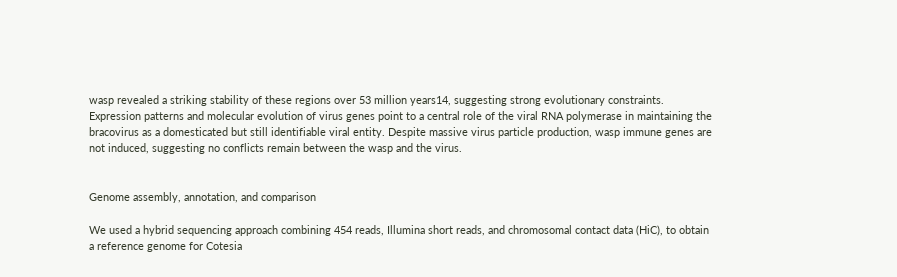wasp revealed a striking stability of these regions over 53 million years14, suggesting strong evolutionary constraints. Expression patterns and molecular evolution of virus genes point to a central role of the viral RNA polymerase in maintaining the bracovirus as a domesticated but still identifiable viral entity. Despite massive virus particle production, wasp immune genes are not induced, suggesting no conflicts remain between the wasp and the virus.


Genome assembly, annotation, and comparison

We used a hybrid sequencing approach combining 454 reads, Illumina short reads, and chromosomal contact data (HiC), to obtain a reference genome for Cotesia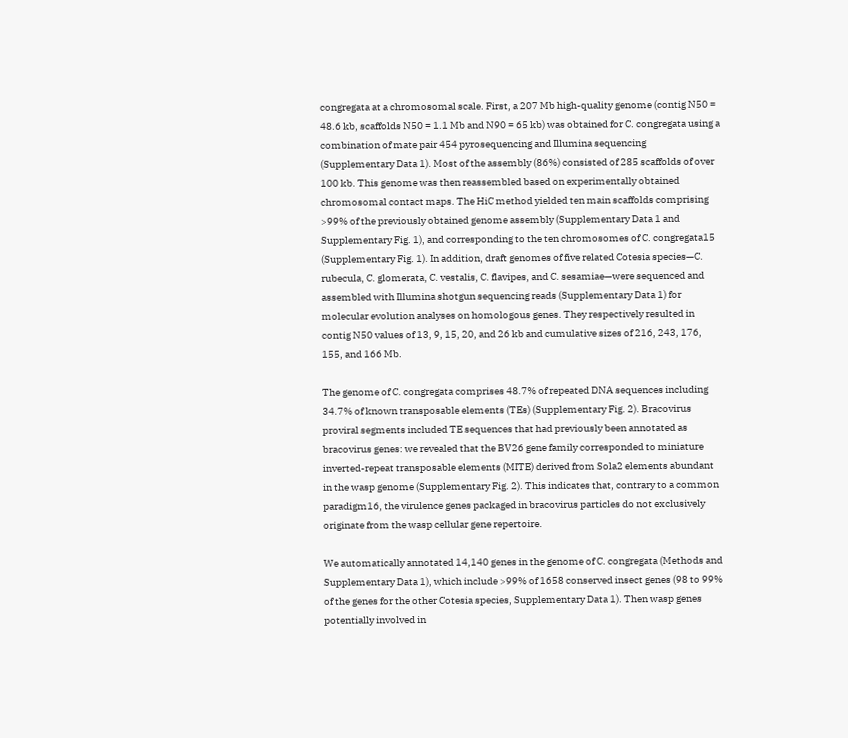congregata at a chromosomal scale. First, a 207 Mb high-quality genome (contig N50 = 48.6 kb, scaffolds N50 = 1.1 Mb and N90 = 65 kb) was obtained for C. congregata using a combination of mate pair 454 pyrosequencing and Illumina sequencing (Supplementary Data 1). Most of the assembly (86%) consisted of 285 scaffolds of over 100 kb. This genome was then reassembled based on experimentally obtained chromosomal contact maps. The HiC method yielded ten main scaffolds comprising >99% of the previously obtained genome assembly (Supplementary Data 1 and Supplementary Fig. 1), and corresponding to the ten chromosomes of C. congregata15 (Supplementary Fig. 1). In addition, draft genomes of five related Cotesia species—C. rubecula, C. glomerata, C. vestalis, C. flavipes, and C. sesamiae—were sequenced and assembled with Illumina shotgun sequencing reads (Supplementary Data 1) for molecular evolution analyses on homologous genes. They respectively resulted in contig N50 values of 13, 9, 15, 20, and 26 kb and cumulative sizes of 216, 243, 176, 155, and 166 Mb.

The genome of C. congregata comprises 48.7% of repeated DNA sequences including 34.7% of known transposable elements (TEs) (Supplementary Fig. 2). Bracovirus proviral segments included TE sequences that had previously been annotated as bracovirus genes: we revealed that the BV26 gene family corresponded to miniature inverted-repeat transposable elements (MITE) derived from Sola2 elements abundant in the wasp genome (Supplementary Fig. 2). This indicates that, contrary to a common paradigm16, the virulence genes packaged in bracovirus particles do not exclusively originate from the wasp cellular gene repertoire.

We automatically annotated 14,140 genes in the genome of C. congregata (Methods and Supplementary Data 1), which include >99% of 1658 conserved insect genes (98 to 99% of the genes for the other Cotesia species, Supplementary Data 1). Then wasp genes potentially involved in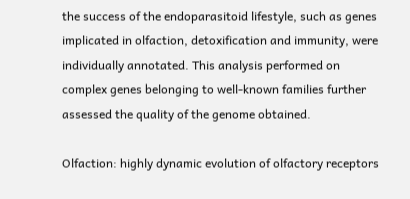the success of the endoparasitoid lifestyle, such as genes implicated in olfaction, detoxification and immunity, were individually annotated. This analysis performed on complex genes belonging to well-known families further assessed the quality of the genome obtained.

Olfaction: highly dynamic evolution of olfactory receptors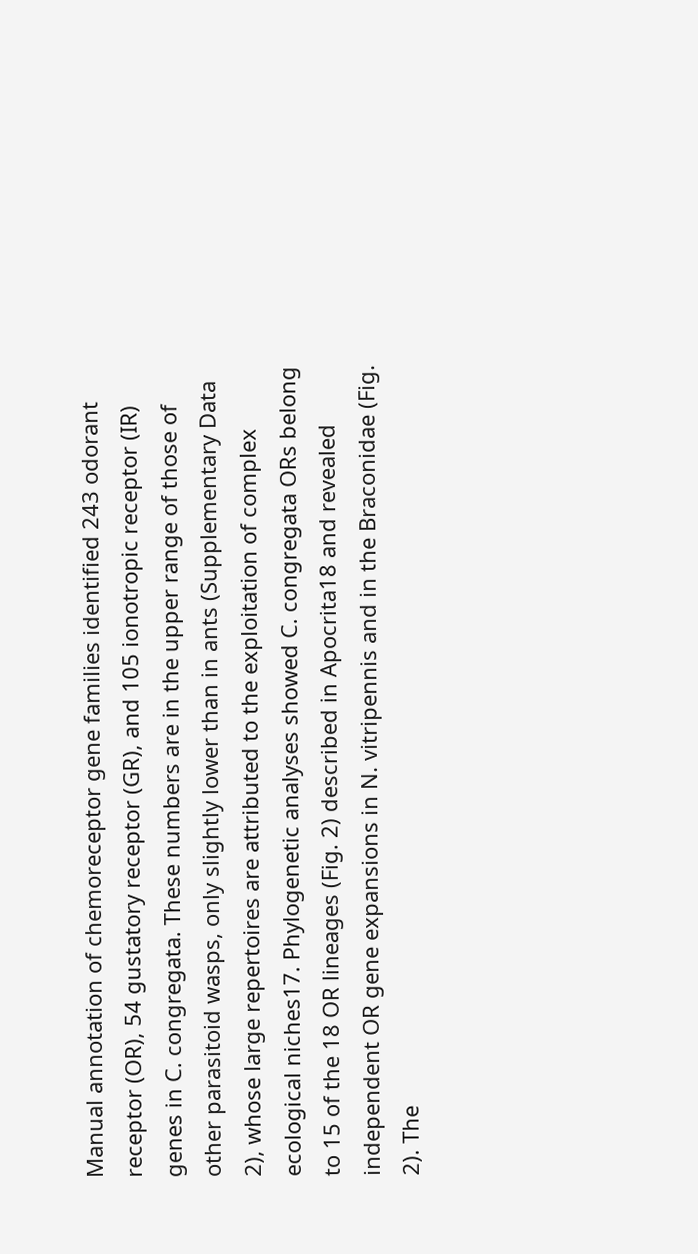Manual annotation of chemoreceptor gene families identified 243 odorant receptor (OR), 54 gustatory receptor (GR), and 105 ionotropic receptor (IR) genes in C. congregata. These numbers are in the upper range of those of other parasitoid wasps, only slightly lower than in ants (Supplementary Data 2), whose large repertoires are attributed to the exploitation of complex ecological niches17. Phylogenetic analyses showed C. congregata ORs belong to 15 of the 18 OR lineages (Fig. 2) described in Apocrita18 and revealed independent OR gene expansions in N. vitripennis and in the Braconidae (Fig. 2). The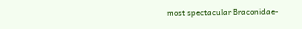most spectacular Braconidae-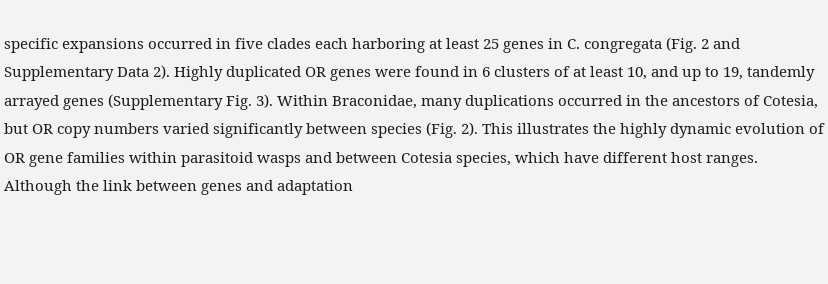specific expansions occurred in five clades each harboring at least 25 genes in C. congregata (Fig. 2 and Supplementary Data 2). Highly duplicated OR genes were found in 6 clusters of at least 10, and up to 19, tandemly arrayed genes (Supplementary Fig. 3). Within Braconidae, many duplications occurred in the ancestors of Cotesia, but OR copy numbers varied significantly between species (Fig. 2). This illustrates the highly dynamic evolution of OR gene families within parasitoid wasps and between Cotesia species, which have different host ranges. Although the link between genes and adaptation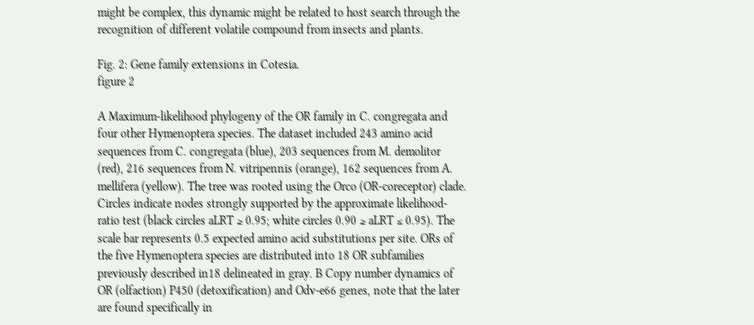might be complex, this dynamic might be related to host search through the recognition of different volatile compound from insects and plants.

Fig. 2: Gene family extensions in Cotesia.
figure 2

A Maximum-likelihood phylogeny of the OR family in C. congregata and four other Hymenoptera species. The dataset included 243 amino acid sequences from C. congregata (blue), 203 sequences from M. demolitor (red), 216 sequences from N. vitripennis (orange), 162 sequences from A. mellifera (yellow). The tree was rooted using the Orco (OR-coreceptor) clade. Circles indicate nodes strongly supported by the approximate likelihood-ratio test (black circles aLRT ≥ 0.95; white circles 0.90 ≥ aLRT ≤ 0.95). The scale bar represents 0.5 expected amino acid substitutions per site. ORs of the five Hymenoptera species are distributed into 18 OR subfamilies previously described in18 delineated in gray. B Copy number dynamics of OR (olfaction) P450 (detoxification) and Odv-e66 genes, note that the later are found specifically in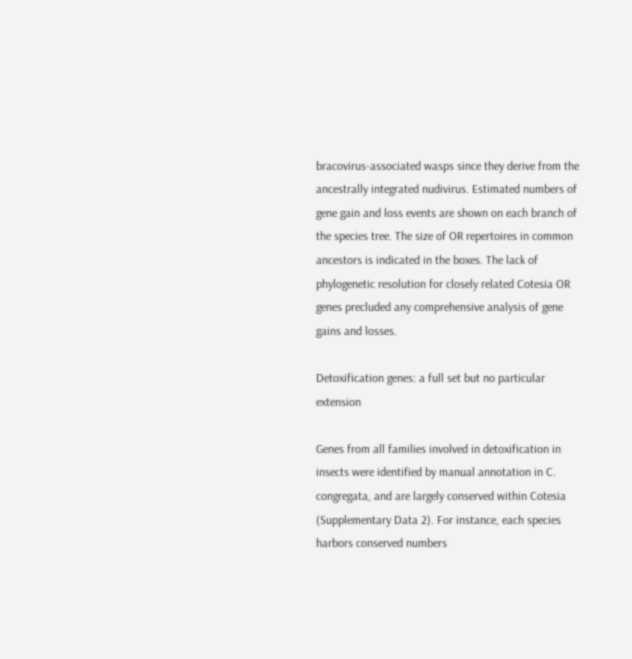bracovirus-associated wasps since they derive from the ancestrally integrated nudivirus. Estimated numbers of gene gain and loss events are shown on each branch of the species tree. The size of OR repertoires in common ancestors is indicated in the boxes. The lack of phylogenetic resolution for closely related Cotesia OR genes precluded any comprehensive analysis of gene gains and losses.

Detoxification genes: a full set but no particular extension

Genes from all families involved in detoxification in insects were identified by manual annotation in C. congregata, and are largely conserved within Cotesia (Supplementary Data 2). For instance, each species harbors conserved numbers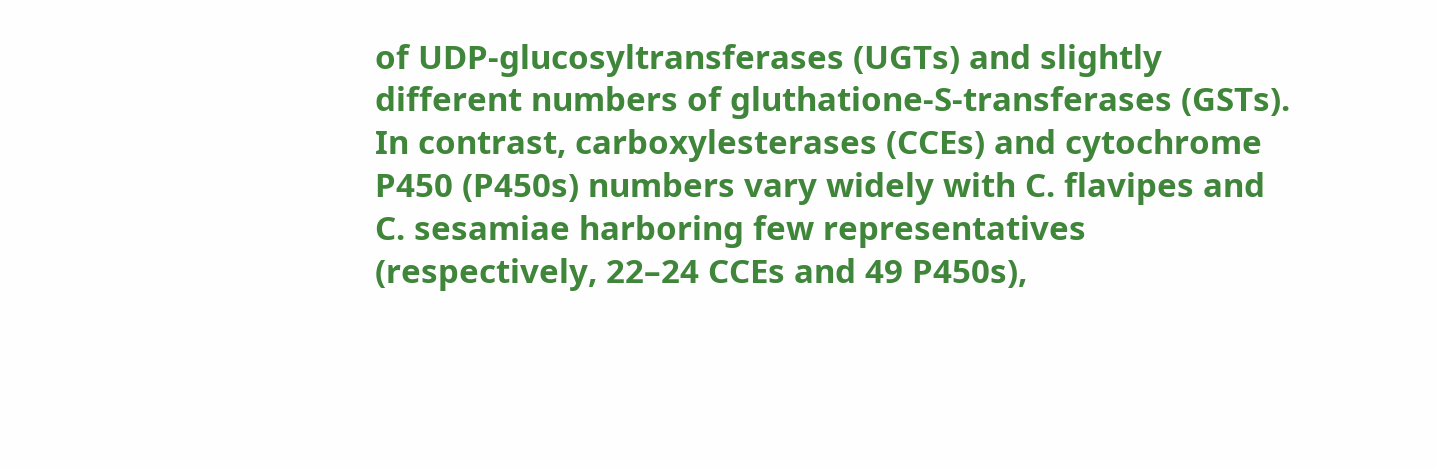of UDP-glucosyltransferases (UGTs) and slightly different numbers of gluthatione-S-transferases (GSTs). In contrast, carboxylesterases (CCEs) and cytochrome P450 (P450s) numbers vary widely with C. flavipes and C. sesamiae harboring few representatives (respectively, 22–24 CCEs and 49 P450s),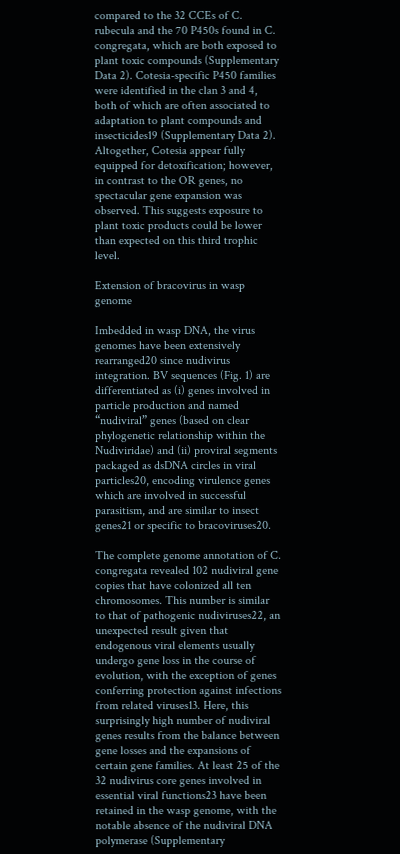compared to the 32 CCEs of C. rubecula and the 70 P450s found in C. congregata, which are both exposed to plant toxic compounds (Supplementary Data 2). Cotesia-specific P450 families were identified in the clan 3 and 4, both of which are often associated to adaptation to plant compounds and insecticides19 (Supplementary Data 2). Altogether, Cotesia appear fully equipped for detoxification; however, in contrast to the OR genes, no spectacular gene expansion was observed. This suggests exposure to plant toxic products could be lower than expected on this third trophic level.

Extension of bracovirus in wasp genome

Imbedded in wasp DNA, the virus genomes have been extensively rearranged20 since nudivirus integration. BV sequences (Fig. 1) are differentiated as (i) genes involved in particle production and named “nudiviral” genes (based on clear phylogenetic relationship within the Nudiviridae) and (ii) proviral segments packaged as dsDNA circles in viral particles20, encoding virulence genes which are involved in successful parasitism, and are similar to insect genes21 or specific to bracoviruses20.

The complete genome annotation of C. congregata revealed 102 nudiviral gene copies that have colonized all ten chromosomes. This number is similar to that of pathogenic nudiviruses22, an unexpected result given that endogenous viral elements usually undergo gene loss in the course of evolution, with the exception of genes conferring protection against infections from related viruses13. Here, this surprisingly high number of nudiviral genes results from the balance between gene losses and the expansions of certain gene families. At least 25 of the 32 nudivirus core genes involved in essential viral functions23 have been retained in the wasp genome, with the notable absence of the nudiviral DNA polymerase (Supplementary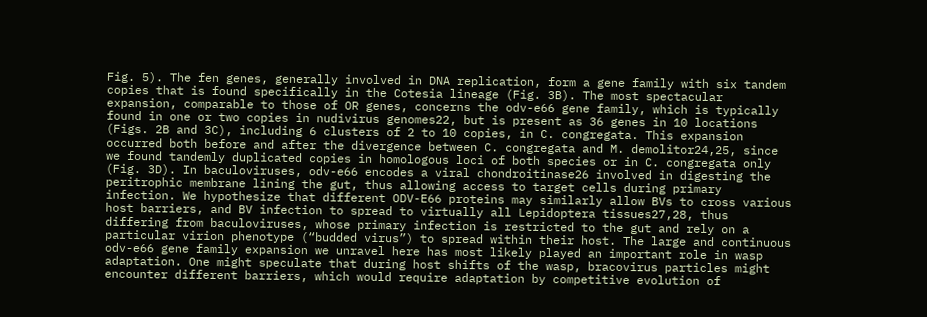Fig. 5). The fen genes, generally involved in DNA replication, form a gene family with six tandem copies that is found specifically in the Cotesia lineage (Fig. 3B). The most spectacular expansion, comparable to those of OR genes, concerns the odv-e66 gene family, which is typically found in one or two copies in nudivirus genomes22, but is present as 36 genes in 10 locations (Figs. 2B and 3C), including 6 clusters of 2 to 10 copies, in C. congregata. This expansion occurred both before and after the divergence between C. congregata and M. demolitor24,25, since we found tandemly duplicated copies in homologous loci of both species or in C. congregata only (Fig. 3D). In baculoviruses, odv-e66 encodes a viral chondroitinase26 involved in digesting the peritrophic membrane lining the gut, thus allowing access to target cells during primary infection. We hypothesize that different ODV-E66 proteins may similarly allow BVs to cross various host barriers, and BV infection to spread to virtually all Lepidoptera tissues27,28, thus differing from baculoviruses, whose primary infection is restricted to the gut and rely on a particular virion phenotype (“budded virus”) to spread within their host. The large and continuous odv-e66 gene family expansion we unravel here has most likely played an important role in wasp adaptation. One might speculate that during host shifts of the wasp, bracovirus particles might encounter different barriers, which would require adaptation by competitive evolution of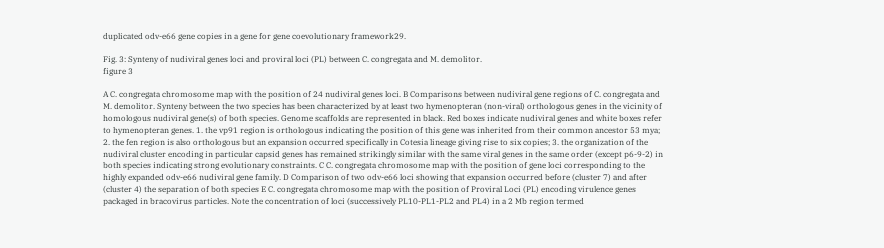duplicated odv-e66 gene copies in a gene for gene coevolutionary framework29.

Fig. 3: Synteny of nudiviral genes loci and proviral loci (PL) between C. congregata and M. demolitor.
figure 3

A C. congregata chromosome map with the position of 24 nudiviral genes loci. B Comparisons between nudiviral gene regions of C. congregata and M. demolitor. Synteny between the two species has been characterized by at least two hymenopteran (non-viral) orthologous genes in the vicinity of homologous nudiviral gene(s) of both species. Genome scaffolds are represented in black. Red boxes indicate nudiviral genes and white boxes refer to hymenopteran genes. 1. the vp91 region is orthologous indicating the position of this gene was inherited from their common ancestor 53 mya; 2. the fen region is also orthologous but an expansion occurred specifically in Cotesia lineage giving rise to six copies; 3. the organization of the nudiviral cluster encoding in particular capsid genes has remained strikingly similar with the same viral genes in the same order (except p6-9-2) in both species indicating strong evolutionary constraints. C C. congregata chromosome map with the position of gene loci corresponding to the highly expanded odv-e66 nudiviral gene family. D Comparison of two odv-e66 loci showing that expansion occurred before (cluster 7) and after (cluster 4) the separation of both species E C. congregata chromosome map with the position of Proviral Loci (PL) encoding virulence genes packaged in bracovirus particles. Note the concentration of loci (successively PL10-PL1-PL2 and PL4) in a 2 Mb region termed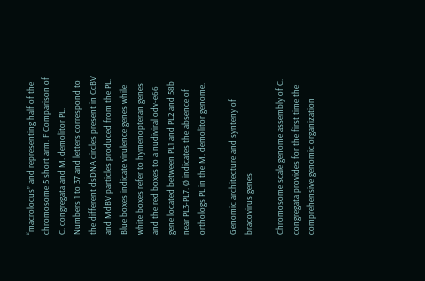“macrolocus” and representing half of the chromosome 5 short arm. F Comparison of C. congregata and M. demolitor PL. Numbers 1 to 37 and letters correspond to the different dsDNA circles present in CcBV and MdBV particles produced from the PL. Blue boxes indicate virulence genes while white boxes refer to hymenopteran genes and the red boxes to a nudiviral odv-e66 gene located between PL1 and PL2 and 58b near PL3-PL7. Ø indicates the absence of orthologs PL in the M. demolitor genome.

Genomic architecture and synteny of bracovirus genes

Chromosome scale genome assembly of C. congregata provides for the first time the comprehensive genomic organization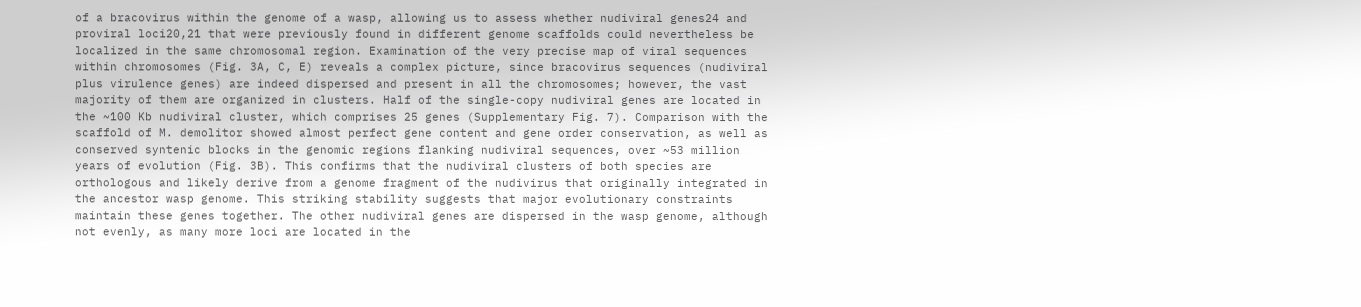of a bracovirus within the genome of a wasp, allowing us to assess whether nudiviral genes24 and proviral loci20,21 that were previously found in different genome scaffolds could nevertheless be localized in the same chromosomal region. Examination of the very precise map of viral sequences within chromosomes (Fig. 3A, C, E) reveals a complex picture, since bracovirus sequences (nudiviral plus virulence genes) are indeed dispersed and present in all the chromosomes; however, the vast majority of them are organized in clusters. Half of the single-copy nudiviral genes are located in the ~100 Kb nudiviral cluster, which comprises 25 genes (Supplementary Fig. 7). Comparison with the scaffold of M. demolitor showed almost perfect gene content and gene order conservation, as well as conserved syntenic blocks in the genomic regions flanking nudiviral sequences, over ~53 million years of evolution (Fig. 3B). This confirms that the nudiviral clusters of both species are orthologous and likely derive from a genome fragment of the nudivirus that originally integrated in the ancestor wasp genome. This striking stability suggests that major evolutionary constraints maintain these genes together. The other nudiviral genes are dispersed in the wasp genome, although not evenly, as many more loci are located in the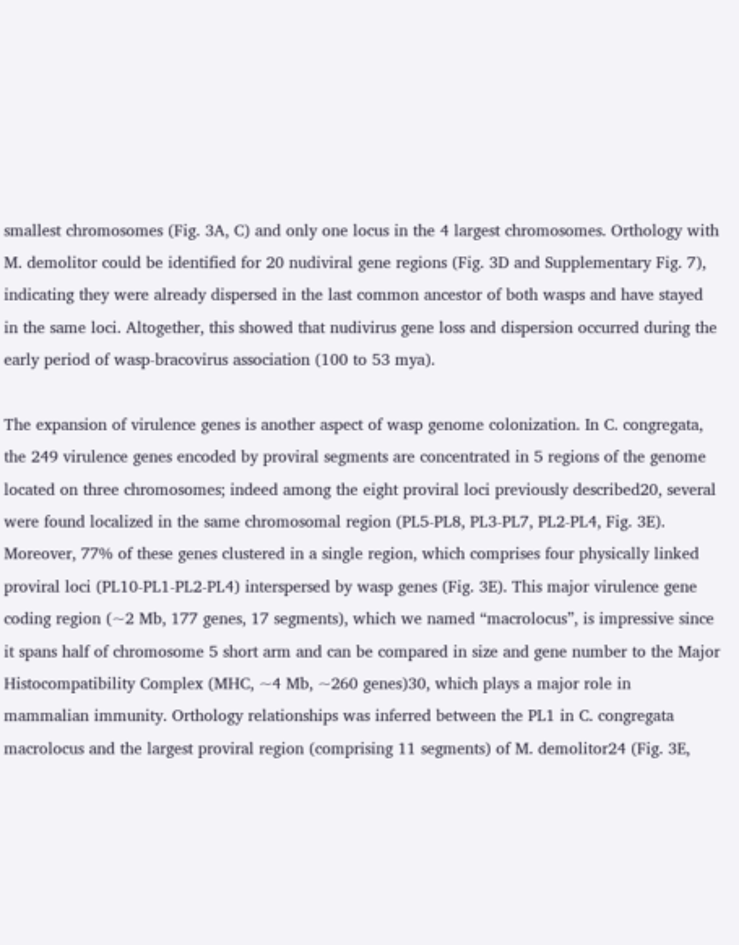smallest chromosomes (Fig. 3A, C) and only one locus in the 4 largest chromosomes. Orthology with M. demolitor could be identified for 20 nudiviral gene regions (Fig. 3D and Supplementary Fig. 7), indicating they were already dispersed in the last common ancestor of both wasps and have stayed in the same loci. Altogether, this showed that nudivirus gene loss and dispersion occurred during the early period of wasp-bracovirus association (100 to 53 mya).

The expansion of virulence genes is another aspect of wasp genome colonization. In C. congregata, the 249 virulence genes encoded by proviral segments are concentrated in 5 regions of the genome located on three chromosomes; indeed among the eight proviral loci previously described20, several were found localized in the same chromosomal region (PL5-PL8, PL3-PL7, PL2-PL4, Fig. 3E). Moreover, 77% of these genes clustered in a single region, which comprises four physically linked proviral loci (PL10-PL1-PL2-PL4) interspersed by wasp genes (Fig. 3E). This major virulence gene coding region (~2 Mb, 177 genes, 17 segments), which we named “macrolocus”, is impressive since it spans half of chromosome 5 short arm and can be compared in size and gene number to the Major Histocompatibility Complex (MHC, ~4 Mb, ~260 genes)30, which plays a major role in mammalian immunity. Orthology relationships was inferred between the PL1 in C. congregata macrolocus and the largest proviral region (comprising 11 segments) of M. demolitor24 (Fig. 3E,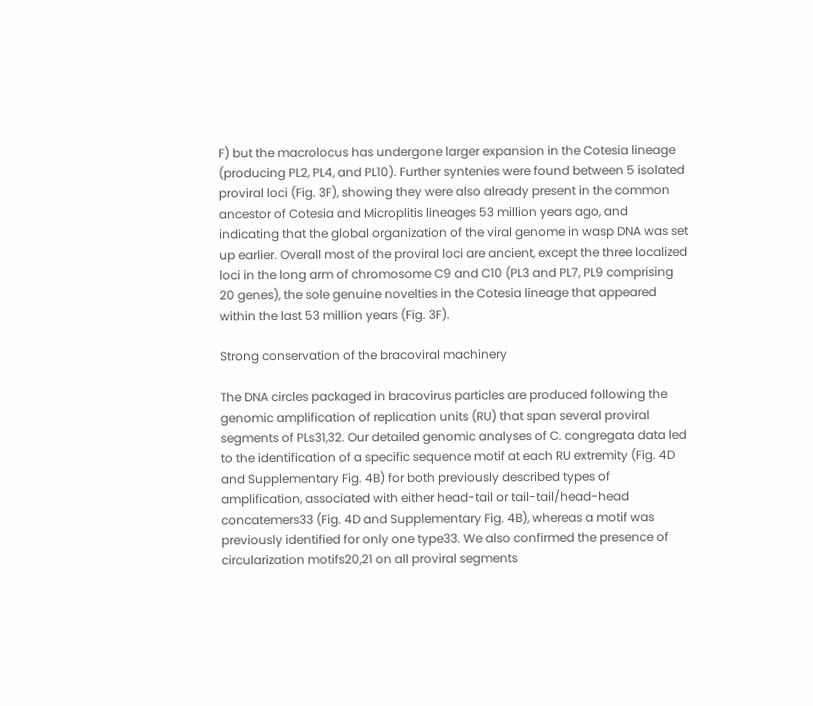F) but the macrolocus has undergone larger expansion in the Cotesia lineage (producing PL2, PL4, and PL10). Further syntenies were found between 5 isolated proviral loci (Fig. 3F), showing they were also already present in the common ancestor of Cotesia and Microplitis lineages 53 million years ago, and indicating that the global organization of the viral genome in wasp DNA was set up earlier. Overall most of the proviral loci are ancient, except the three localized loci in the long arm of chromosome C9 and C10 (PL3 and PL7, PL9 comprising 20 genes), the sole genuine novelties in the Cotesia lineage that appeared within the last 53 million years (Fig. 3F).

Strong conservation of the bracoviral machinery

The DNA circles packaged in bracovirus particles are produced following the genomic amplification of replication units (RU) that span several proviral segments of PLs31,32. Our detailed genomic analyses of C. congregata data led to the identification of a specific sequence motif at each RU extremity (Fig. 4D and Supplementary Fig. 4B) for both previously described types of amplification, associated with either head-tail or tail-tail/head-head concatemers33 (Fig. 4D and Supplementary Fig. 4B), whereas a motif was previously identified for only one type33. We also confirmed the presence of circularization motifs20,21 on all proviral segments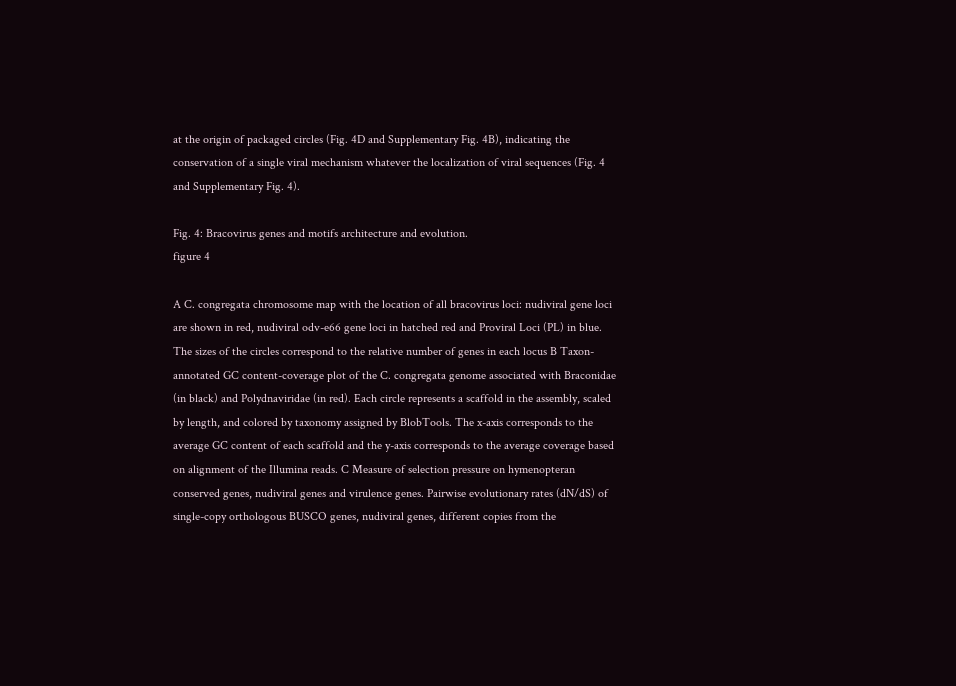at the origin of packaged circles (Fig. 4D and Supplementary Fig. 4B), indicating the conservation of a single viral mechanism whatever the localization of viral sequences (Fig. 4 and Supplementary Fig. 4).

Fig. 4: Bracovirus genes and motifs architecture and evolution.
figure 4

A C. congregata chromosome map with the location of all bracovirus loci: nudiviral gene loci are shown in red, nudiviral odv-e66 gene loci in hatched red and Proviral Loci (PL) in blue. The sizes of the circles correspond to the relative number of genes in each locus B Taxon-annotated GC content-coverage plot of the C. congregata genome associated with Braconidae (in black) and Polydnaviridae (in red). Each circle represents a scaffold in the assembly, scaled by length, and colored by taxonomy assigned by BlobTools. The x-axis corresponds to the average GC content of each scaffold and the y-axis corresponds to the average coverage based on alignment of the Illumina reads. C Measure of selection pressure on hymenopteran conserved genes, nudiviral genes and virulence genes. Pairwise evolutionary rates (dN/dS) of single-copy orthologous BUSCO genes, nudiviral genes, different copies from the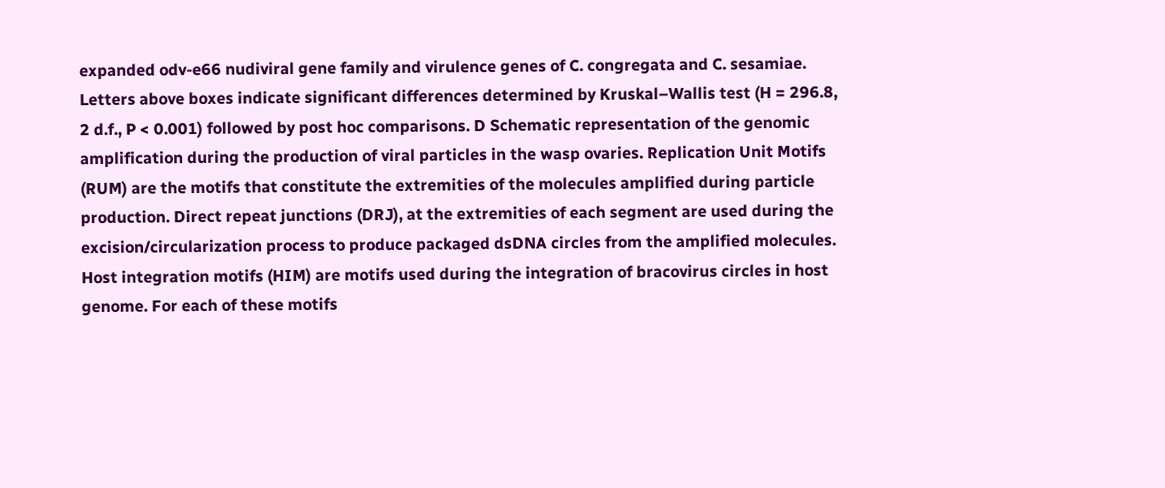expanded odv-e66 nudiviral gene family and virulence genes of C. congregata and C. sesamiae. Letters above boxes indicate significant differences determined by Kruskal–Wallis test (H = 296.8, 2 d.f., P < 0.001) followed by post hoc comparisons. D Schematic representation of the genomic amplification during the production of viral particles in the wasp ovaries. Replication Unit Motifs (RUM) are the motifs that constitute the extremities of the molecules amplified during particle production. Direct repeat junctions (DRJ), at the extremities of each segment are used during the excision/circularization process to produce packaged dsDNA circles from the amplified molecules. Host integration motifs (HIM) are motifs used during the integration of bracovirus circles in host genome. For each of these motifs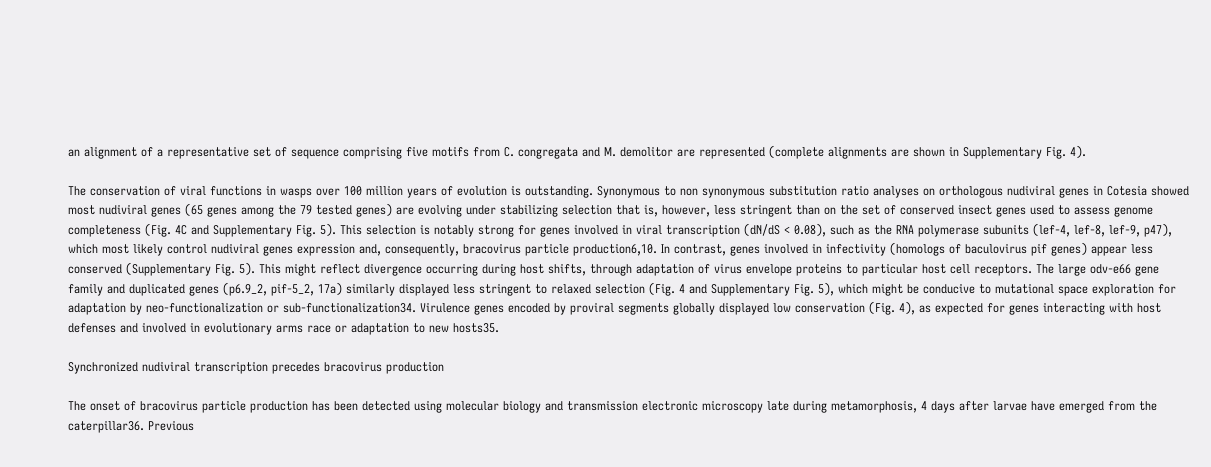an alignment of a representative set of sequence comprising five motifs from C. congregata and M. demolitor are represented (complete alignments are shown in Supplementary Fig. 4).

The conservation of viral functions in wasps over 100 million years of evolution is outstanding. Synonymous to non synonymous substitution ratio analyses on orthologous nudiviral genes in Cotesia showed most nudiviral genes (65 genes among the 79 tested genes) are evolving under stabilizing selection that is, however, less stringent than on the set of conserved insect genes used to assess genome completeness (Fig. 4C and Supplementary Fig. 5). This selection is notably strong for genes involved in viral transcription (dN/dS < 0.08), such as the RNA polymerase subunits (lef-4, lef-8, lef-9, p47), which most likely control nudiviral genes expression and, consequently, bracovirus particle production6,10. In contrast, genes involved in infectivity (homologs of baculovirus pif genes) appear less conserved (Supplementary Fig. 5). This might reflect divergence occurring during host shifts, through adaptation of virus envelope proteins to particular host cell receptors. The large odv-e66 gene family and duplicated genes (p6.9_2, pif-5_2, 17a) similarly displayed less stringent to relaxed selection (Fig. 4 and Supplementary Fig. 5), which might be conducive to mutational space exploration for adaptation by neo-functionalization or sub-functionalization34. Virulence genes encoded by proviral segments globally displayed low conservation (Fig. 4), as expected for genes interacting with host defenses and involved in evolutionary arms race or adaptation to new hosts35.

Synchronized nudiviral transcription precedes bracovirus production

The onset of bracovirus particle production has been detected using molecular biology and transmission electronic microscopy late during metamorphosis, 4 days after larvae have emerged from the caterpillar36. Previous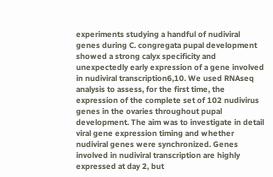experiments studying a handful of nudiviral genes during C. congregata pupal development showed a strong calyx specificity and unexpectedly early expression of a gene involved in nudiviral transcription6,10. We used RNAseq analysis to assess, for the first time, the expression of the complete set of 102 nudivirus genes in the ovaries throughout pupal development. The aim was to investigate in detail viral gene expression timing and whether nudiviral genes were synchronized. Genes involved in nudiviral transcription are highly expressed at day 2, but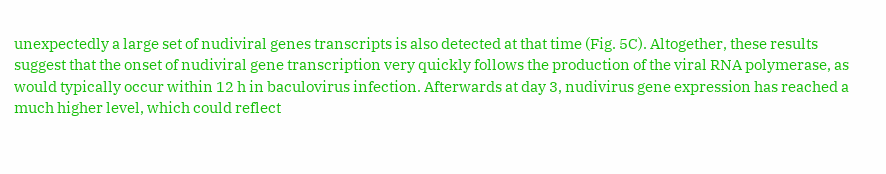unexpectedly a large set of nudiviral genes transcripts is also detected at that time (Fig. 5C). Altogether, these results suggest that the onset of nudiviral gene transcription very quickly follows the production of the viral RNA polymerase, as would typically occur within 12 h in baculovirus infection. Afterwards at day 3, nudivirus gene expression has reached a much higher level, which could reflect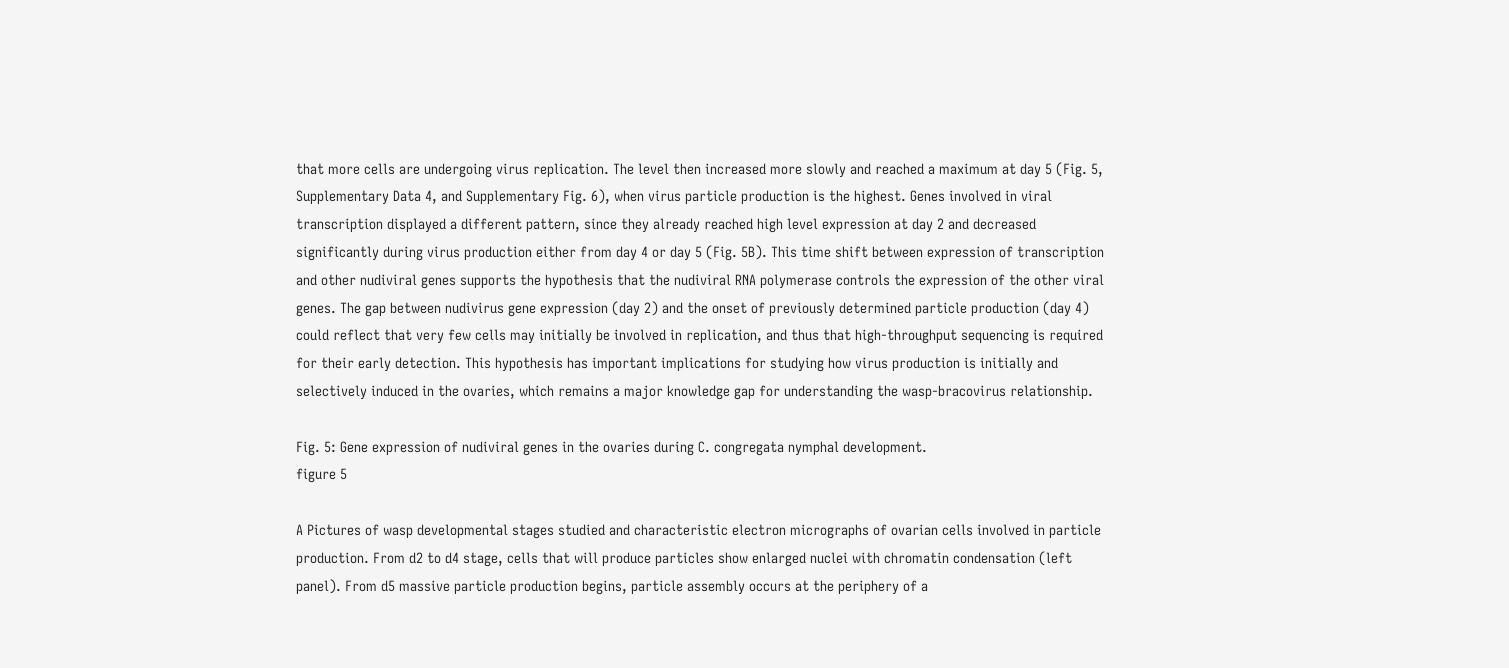that more cells are undergoing virus replication. The level then increased more slowly and reached a maximum at day 5 (Fig. 5, Supplementary Data 4, and Supplementary Fig. 6), when virus particle production is the highest. Genes involved in viral transcription displayed a different pattern, since they already reached high level expression at day 2 and decreased significantly during virus production either from day 4 or day 5 (Fig. 5B). This time shift between expression of transcription and other nudiviral genes supports the hypothesis that the nudiviral RNA polymerase controls the expression of the other viral genes. The gap between nudivirus gene expression (day 2) and the onset of previously determined particle production (day 4) could reflect that very few cells may initially be involved in replication, and thus that high-throughput sequencing is required for their early detection. This hypothesis has important implications for studying how virus production is initially and selectively induced in the ovaries, which remains a major knowledge gap for understanding the wasp-bracovirus relationship.

Fig. 5: Gene expression of nudiviral genes in the ovaries during C. congregata nymphal development.
figure 5

A Pictures of wasp developmental stages studied and characteristic electron micrographs of ovarian cells involved in particle production. From d2 to d4 stage, cells that will produce particles show enlarged nuclei with chromatin condensation (left panel). From d5 massive particle production begins, particle assembly occurs at the periphery of a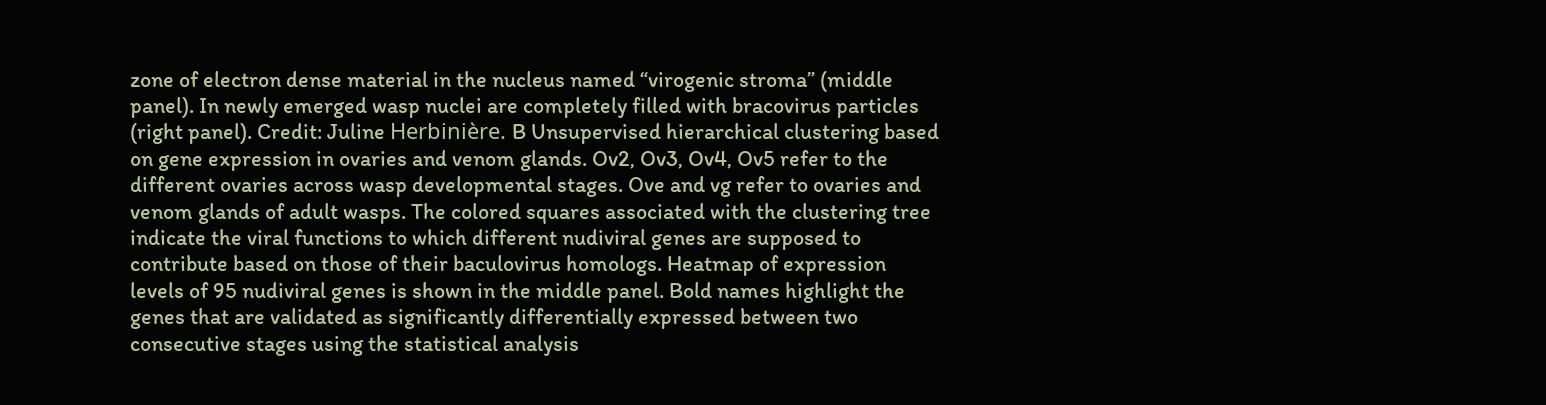zone of electron dense material in the nucleus named “virogenic stroma” (middle panel). In newly emerged wasp nuclei are completely filled with bracovirus particles (right panel). Credit: Juline Herbinière. B Unsupervised hierarchical clustering based on gene expression in ovaries and venom glands. Ov2, Ov3, Ov4, Ov5 refer to the different ovaries across wasp developmental stages. Ove and vg refer to ovaries and venom glands of adult wasps. The colored squares associated with the clustering tree indicate the viral functions to which different nudiviral genes are supposed to contribute based on those of their baculovirus homologs. Heatmap of expression levels of 95 nudiviral genes is shown in the middle panel. Bold names highlight the genes that are validated as significantly differentially expressed between two consecutive stages using the statistical analysis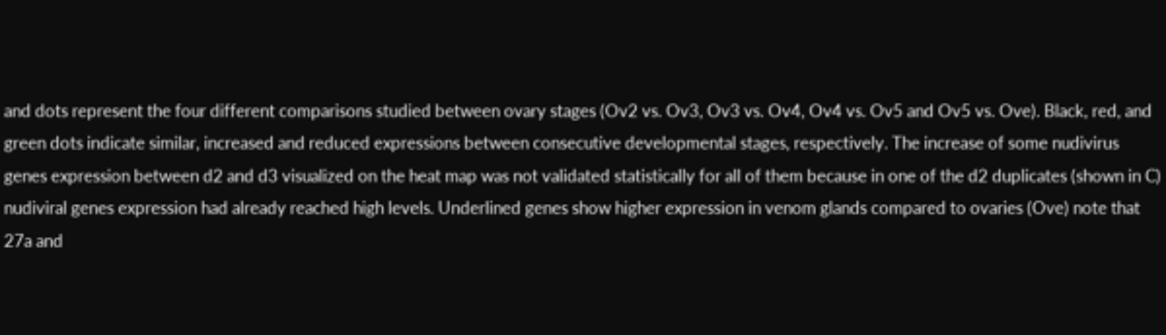and dots represent the four different comparisons studied between ovary stages (Ov2 vs. Ov3, Ov3 vs. Ov4, Ov4 vs. Ov5 and Ov5 vs. Ove). Black, red, and green dots indicate similar, increased and reduced expressions between consecutive developmental stages, respectively. The increase of some nudivirus genes expression between d2 and d3 visualized on the heat map was not validated statistically for all of them because in one of the d2 duplicates (shown in C) nudiviral genes expression had already reached high levels. Underlined genes show higher expression in venom glands compared to ovaries (Ove) note that 27a and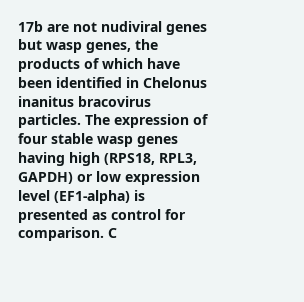17b are not nudiviral genes but wasp genes, the products of which have been identified in Chelonus inanitus bracovirus particles. The expression of four stable wasp genes having high (RPS18, RPL3, GAPDH) or low expression level (EF1-alpha) is presented as control for comparison. C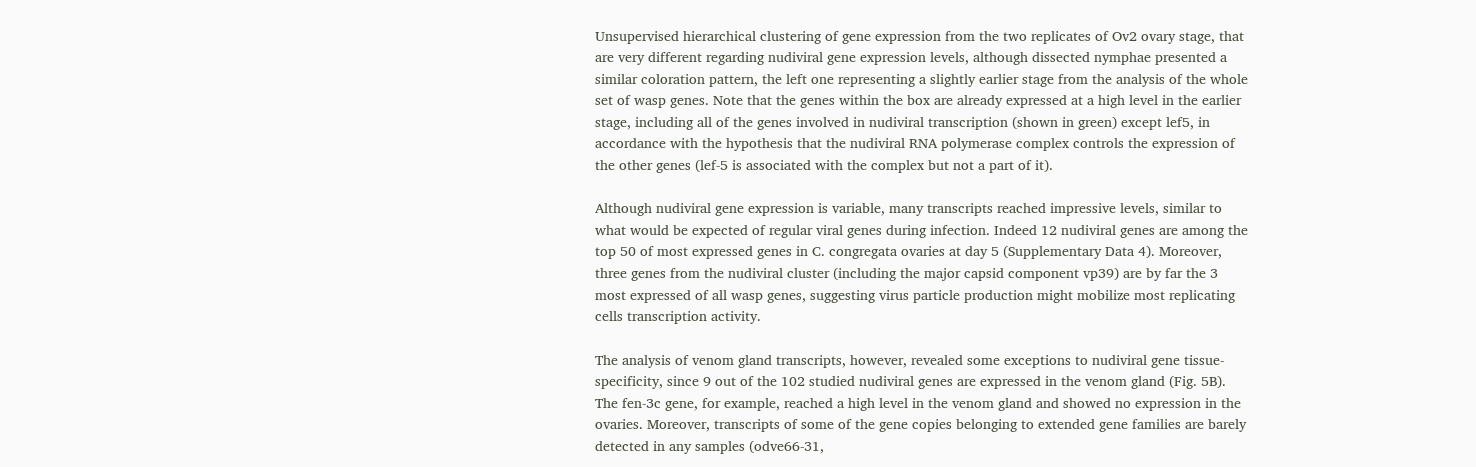Unsupervised hierarchical clustering of gene expression from the two replicates of Ov2 ovary stage, that are very different regarding nudiviral gene expression levels, although dissected nymphae presented a similar coloration pattern, the left one representing a slightly earlier stage from the analysis of the whole set of wasp genes. Note that the genes within the box are already expressed at a high level in the earlier stage, including all of the genes involved in nudiviral transcription (shown in green) except lef5, in accordance with the hypothesis that the nudiviral RNA polymerase complex controls the expression of the other genes (lef-5 is associated with the complex but not a part of it).

Although nudiviral gene expression is variable, many transcripts reached impressive levels, similar to what would be expected of regular viral genes during infection. Indeed 12 nudiviral genes are among the top 50 of most expressed genes in C. congregata ovaries at day 5 (Supplementary Data 4). Moreover, three genes from the nudiviral cluster (including the major capsid component vp39) are by far the 3 most expressed of all wasp genes, suggesting virus particle production might mobilize most replicating cells transcription activity.

The analysis of venom gland transcripts, however, revealed some exceptions to nudiviral gene tissue-specificity, since 9 out of the 102 studied nudiviral genes are expressed in the venom gland (Fig. 5B). The fen-3c gene, for example, reached a high level in the venom gland and showed no expression in the ovaries. Moreover, transcripts of some of the gene copies belonging to extended gene families are barely detected in any samples (odve66-31,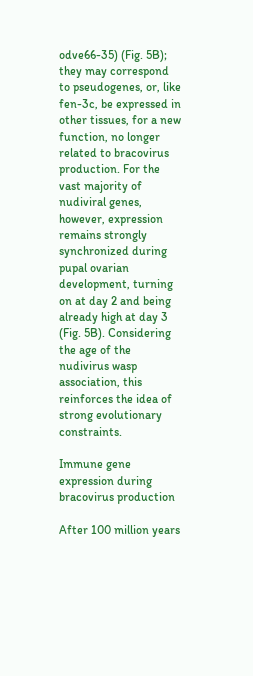odve66-35) (Fig. 5B); they may correspond to pseudogenes, or, like fen-3c, be expressed in other tissues, for a new function, no longer related to bracovirus production. For the vast majority of nudiviral genes, however, expression remains strongly synchronized during pupal ovarian development, turning on at day 2 and being already high at day 3 (Fig. 5B). Considering the age of the nudivirus wasp association, this reinforces the idea of strong evolutionary constraints.

Immune gene expression during bracovirus production

After 100 million years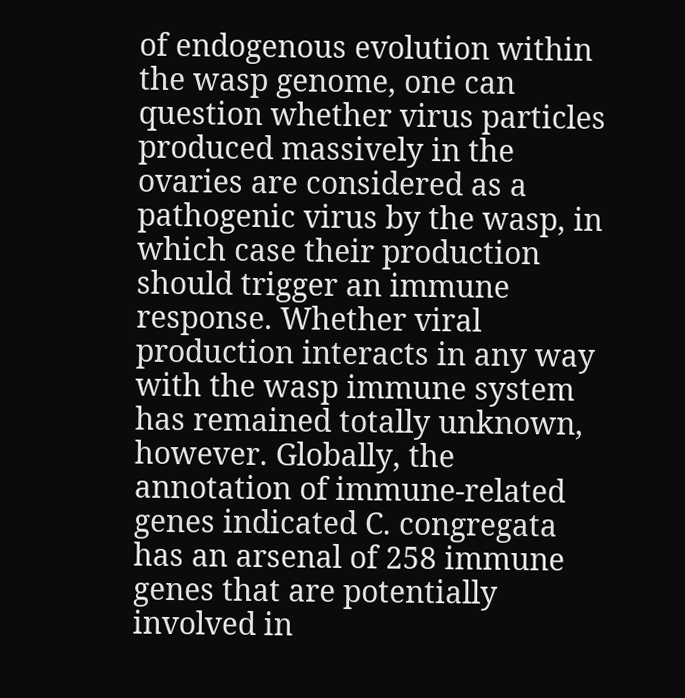of endogenous evolution within the wasp genome, one can question whether virus particles produced massively in the ovaries are considered as a pathogenic virus by the wasp, in which case their production should trigger an immune response. Whether viral production interacts in any way with the wasp immune system has remained totally unknown, however. Globally, the annotation of immune-related genes indicated C. congregata has an arsenal of 258 immune genes that are potentially involved in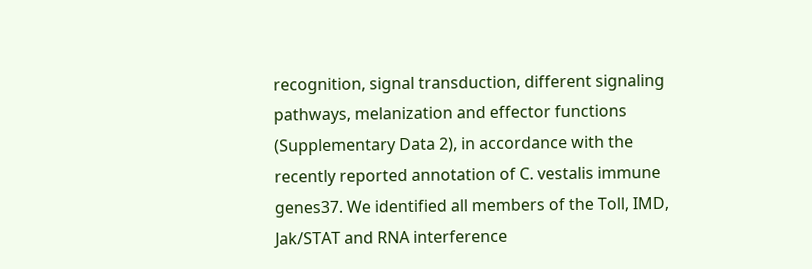recognition, signal transduction, different signaling pathways, melanization and effector functions (Supplementary Data 2), in accordance with the recently reported annotation of C. vestalis immune genes37. We identified all members of the Toll, IMD, Jak/STAT and RNA interference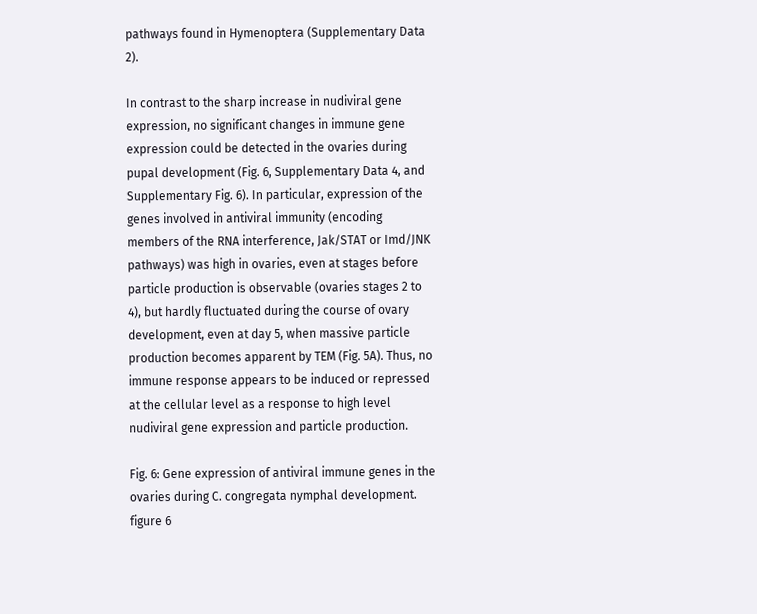pathways found in Hymenoptera (Supplementary Data 2).

In contrast to the sharp increase in nudiviral gene expression, no significant changes in immune gene expression could be detected in the ovaries during pupal development (Fig. 6, Supplementary Data 4, and Supplementary Fig. 6). In particular, expression of the genes involved in antiviral immunity (encoding members of the RNA interference, Jak/STAT or Imd/JNK pathways) was high in ovaries, even at stages before particle production is observable (ovaries stages 2 to 4), but hardly fluctuated during the course of ovary development, even at day 5, when massive particle production becomes apparent by TEM (Fig. 5A). Thus, no immune response appears to be induced or repressed at the cellular level as a response to high level nudiviral gene expression and particle production.

Fig. 6: Gene expression of antiviral immune genes in the ovaries during C. congregata nymphal development.
figure 6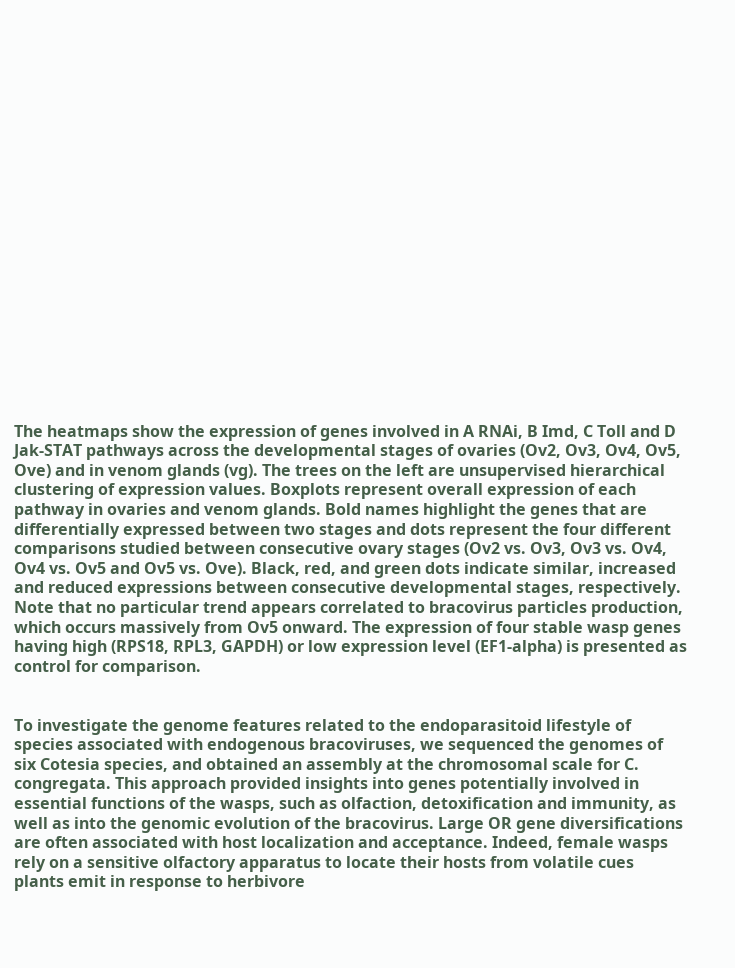The heatmaps show the expression of genes involved in A RNAi, B Imd, C Toll and D Jak-STAT pathways across the developmental stages of ovaries (Ov2, Ov3, Ov4, Ov5, Ove) and in venom glands (vg). The trees on the left are unsupervised hierarchical clustering of expression values. Boxplots represent overall expression of each pathway in ovaries and venom glands. Bold names highlight the genes that are differentially expressed between two stages and dots represent the four different comparisons studied between consecutive ovary stages (Ov2 vs. Ov3, Ov3 vs. Ov4, Ov4 vs. Ov5 and Ov5 vs. Ove). Black, red, and green dots indicate similar, increased and reduced expressions between consecutive developmental stages, respectively. Note that no particular trend appears correlated to bracovirus particles production, which occurs massively from Ov5 onward. The expression of four stable wasp genes having high (RPS18, RPL3, GAPDH) or low expression level (EF1-alpha) is presented as control for comparison.


To investigate the genome features related to the endoparasitoid lifestyle of species associated with endogenous bracoviruses, we sequenced the genomes of six Cotesia species, and obtained an assembly at the chromosomal scale for C. congregata. This approach provided insights into genes potentially involved in essential functions of the wasps, such as olfaction, detoxification and immunity, as well as into the genomic evolution of the bracovirus. Large OR gene diversifications are often associated with host localization and acceptance. Indeed, female wasps rely on a sensitive olfactory apparatus to locate their hosts from volatile cues plants emit in response to herbivore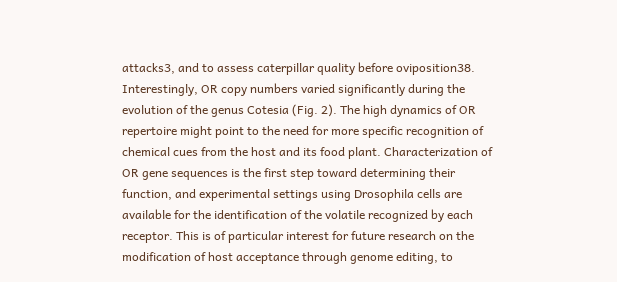attacks3, and to assess caterpillar quality before oviposition38. Interestingly, OR copy numbers varied significantly during the evolution of the genus Cotesia (Fig. 2). The high dynamics of OR repertoire might point to the need for more specific recognition of chemical cues from the host and its food plant. Characterization of OR gene sequences is the first step toward determining their function, and experimental settings using Drosophila cells are available for the identification of the volatile recognized by each receptor. This is of particular interest for future research on the modification of host acceptance through genome editing, to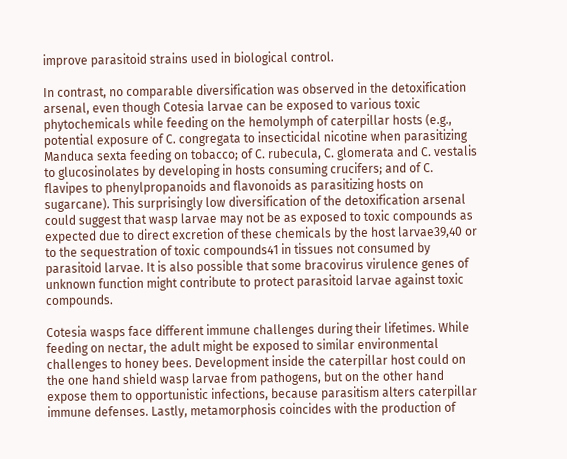improve parasitoid strains used in biological control.

In contrast, no comparable diversification was observed in the detoxification arsenal, even though Cotesia larvae can be exposed to various toxic phytochemicals while feeding on the hemolymph of caterpillar hosts (e.g., potential exposure of C. congregata to insecticidal nicotine when parasitizing Manduca sexta feeding on tobacco; of C. rubecula, C. glomerata and C. vestalis to glucosinolates by developing in hosts consuming crucifers; and of C. flavipes to phenylpropanoids and flavonoids as parasitizing hosts on sugarcane). This surprisingly low diversification of the detoxification arsenal could suggest that wasp larvae may not be as exposed to toxic compounds as expected due to direct excretion of these chemicals by the host larvae39,40 or to the sequestration of toxic compounds41 in tissues not consumed by parasitoid larvae. It is also possible that some bracovirus virulence genes of unknown function might contribute to protect parasitoid larvae against toxic compounds.

Cotesia wasps face different immune challenges during their lifetimes. While feeding on nectar, the adult might be exposed to similar environmental challenges to honey bees. Development inside the caterpillar host could on the one hand shield wasp larvae from pathogens, but on the other hand expose them to opportunistic infections, because parasitism alters caterpillar immune defenses. Lastly, metamorphosis coincides with the production of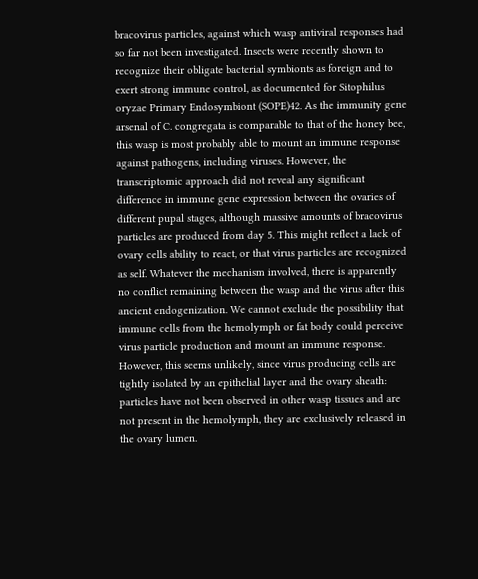bracovirus particles, against which wasp antiviral responses had so far not been investigated. Insects were recently shown to recognize their obligate bacterial symbionts as foreign and to exert strong immune control, as documented for Sitophilus oryzae Primary Endosymbiont (SOPE)42. As the immunity gene arsenal of C. congregata is comparable to that of the honey bee, this wasp is most probably able to mount an immune response against pathogens, including viruses. However, the transcriptomic approach did not reveal any significant difference in immune gene expression between the ovaries of different pupal stages, although massive amounts of bracovirus particles are produced from day 5. This might reflect a lack of ovary cells ability to react, or that virus particles are recognized as self. Whatever the mechanism involved, there is apparently no conflict remaining between the wasp and the virus after this ancient endogenization. We cannot exclude the possibility that immune cells from the hemolymph or fat body could perceive virus particle production and mount an immune response. However, this seems unlikely, since virus producing cells are tightly isolated by an epithelial layer and the ovary sheath: particles have not been observed in other wasp tissues and are not present in the hemolymph, they are exclusively released in the ovary lumen.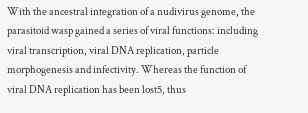With the ancestral integration of a nudivirus genome, the parasitoid wasp gained a series of viral functions: including viral transcription, viral DNA replication, particle morphogenesis and infectivity. Whereas the function of viral DNA replication has been lost5, thus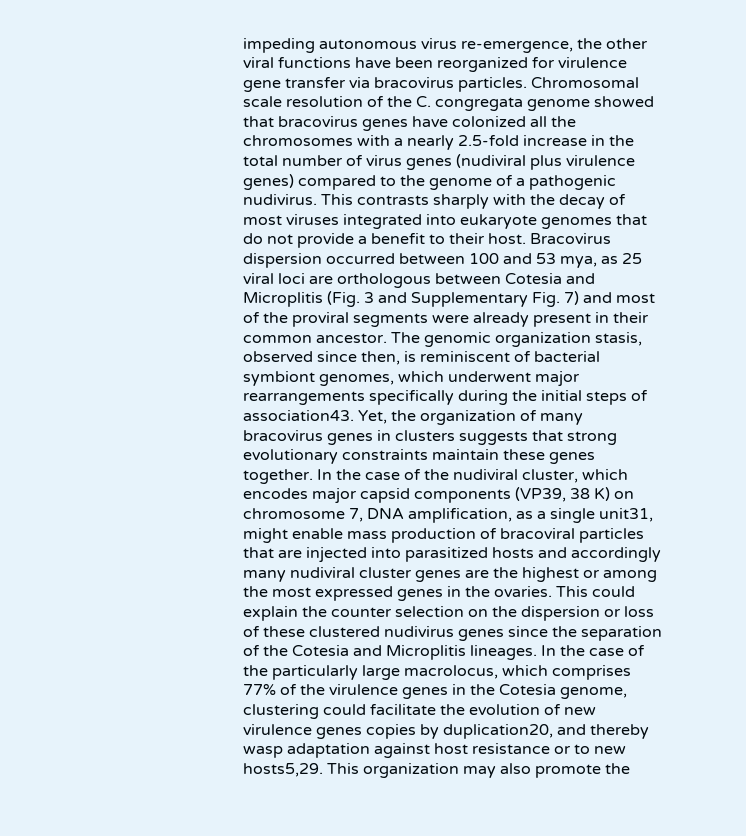impeding autonomous virus re-emergence, the other viral functions have been reorganized for virulence gene transfer via bracovirus particles. Chromosomal scale resolution of the C. congregata genome showed that bracovirus genes have colonized all the chromosomes with a nearly 2.5-fold increase in the total number of virus genes (nudiviral plus virulence genes) compared to the genome of a pathogenic nudivirus. This contrasts sharply with the decay of most viruses integrated into eukaryote genomes that do not provide a benefit to their host. Bracovirus dispersion occurred between 100 and 53 mya, as 25 viral loci are orthologous between Cotesia and Microplitis (Fig. 3 and Supplementary Fig. 7) and most of the proviral segments were already present in their common ancestor. The genomic organization stasis, observed since then, is reminiscent of bacterial symbiont genomes, which underwent major rearrangements specifically during the initial steps of association43. Yet, the organization of many bracovirus genes in clusters suggests that strong evolutionary constraints maintain these genes together. In the case of the nudiviral cluster, which encodes major capsid components (VP39, 38 K) on chromosome 7, DNA amplification, as a single unit31, might enable mass production of bracoviral particles that are injected into parasitized hosts and accordingly many nudiviral cluster genes are the highest or among the most expressed genes in the ovaries. This could explain the counter selection on the dispersion or loss of these clustered nudivirus genes since the separation of the Cotesia and Microplitis lineages. In the case of the particularly large macrolocus, which comprises 77% of the virulence genes in the Cotesia genome, clustering could facilitate the evolution of new virulence genes copies by duplication20, and thereby wasp adaptation against host resistance or to new hosts5,29. This organization may also promote the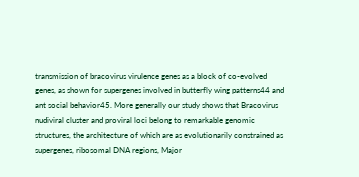transmission of bracovirus virulence genes as a block of co-evolved genes, as shown for supergenes involved in butterfly wing patterns44 and ant social behavior45. More generally our study shows that Bracovirus nudiviral cluster and proviral loci belong to remarkable genomic structures, the architecture of which are as evolutionarily constrained as supergenes, ribosomal DNA regions, Major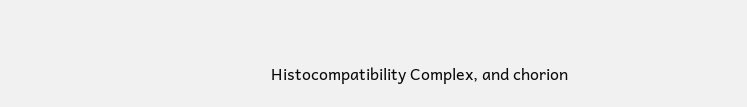Histocompatibility Complex, and chorion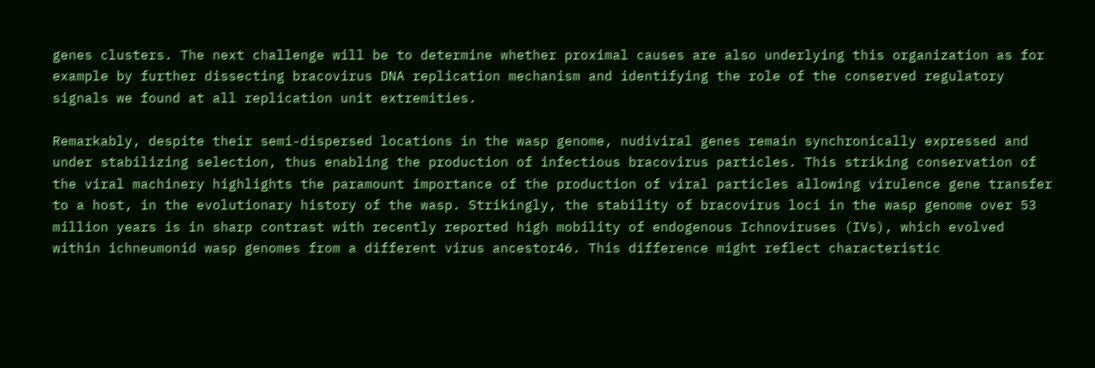genes clusters. The next challenge will be to determine whether proximal causes are also underlying this organization as for example by further dissecting bracovirus DNA replication mechanism and identifying the role of the conserved regulatory signals we found at all replication unit extremities.

Remarkably, despite their semi-dispersed locations in the wasp genome, nudiviral genes remain synchronically expressed and under stabilizing selection, thus enabling the production of infectious bracovirus particles. This striking conservation of the viral machinery highlights the paramount importance of the production of viral particles allowing virulence gene transfer to a host, in the evolutionary history of the wasp. Strikingly, the stability of bracovirus loci in the wasp genome over 53 million years is in sharp contrast with recently reported high mobility of endogenous Ichnoviruses (IVs), which evolved within ichneumonid wasp genomes from a different virus ancestor46. This difference might reflect characteristic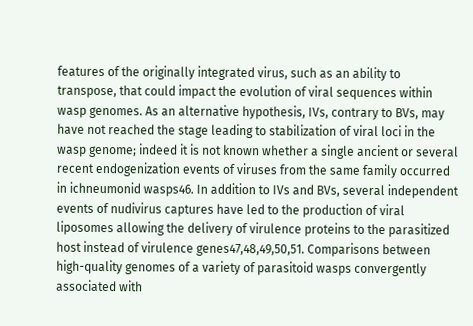features of the originally integrated virus, such as an ability to transpose, that could impact the evolution of viral sequences within wasp genomes. As an alternative hypothesis, IVs, contrary to BVs, may have not reached the stage leading to stabilization of viral loci in the wasp genome; indeed it is not known whether a single ancient or several recent endogenization events of viruses from the same family occurred in ichneumonid wasps46. In addition to IVs and BVs, several independent events of nudivirus captures have led to the production of viral liposomes allowing the delivery of virulence proteins to the parasitized host instead of virulence genes47,48,49,50,51. Comparisons between high-quality genomes of a variety of parasitoid wasps convergently associated with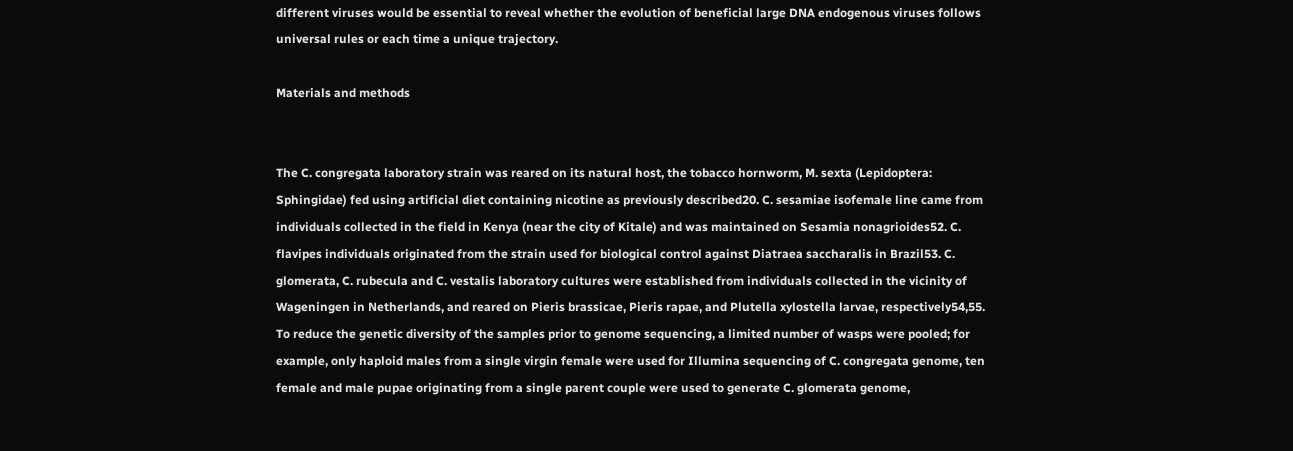different viruses would be essential to reveal whether the evolution of beneficial large DNA endogenous viruses follows universal rules or each time a unique trajectory.

Materials and methods


The C. congregata laboratory strain was reared on its natural host, the tobacco hornworm, M. sexta (Lepidoptera: Sphingidae) fed using artificial diet containing nicotine as previously described20. C. sesamiae isofemale line came from individuals collected in the field in Kenya (near the city of Kitale) and was maintained on Sesamia nonagrioides52. C. flavipes individuals originated from the strain used for biological control against Diatraea saccharalis in Brazil53. C. glomerata, C. rubecula and C. vestalis laboratory cultures were established from individuals collected in the vicinity of Wageningen in Netherlands, and reared on Pieris brassicae, Pieris rapae, and Plutella xylostella larvae, respectively54,55. To reduce the genetic diversity of the samples prior to genome sequencing, a limited number of wasps were pooled; for example, only haploid males from a single virgin female were used for Illumina sequencing of C. congregata genome, ten female and male pupae originating from a single parent couple were used to generate C. glomerata genome,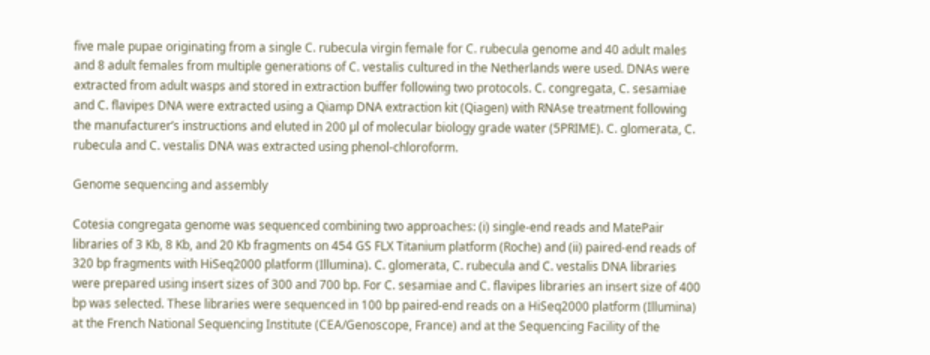five male pupae originating from a single C. rubecula virgin female for C. rubecula genome and 40 adult males and 8 adult females from multiple generations of C. vestalis cultured in the Netherlands were used. DNAs were extracted from adult wasps and stored in extraction buffer following two protocols. C. congregata, C. sesamiae and C. flavipes DNA were extracted using a Qiamp DNA extraction kit (Qiagen) with RNAse treatment following the manufacturer’s instructions and eluted in 200 µl of molecular biology grade water (5PRIME). C. glomerata, C. rubecula and C. vestalis DNA was extracted using phenol-chloroform.

Genome sequencing and assembly

Cotesia congregata genome was sequenced combining two approaches: (i) single-end reads and MatePair libraries of 3 Kb, 8 Kb, and 20 Kb fragments on 454 GS FLX Titanium platform (Roche) and (ii) paired-end reads of 320 bp fragments with HiSeq2000 platform (Illumina). C. glomerata, C. rubecula and C. vestalis DNA libraries were prepared using insert sizes of 300 and 700 bp. For C. sesamiae and C. flavipes libraries an insert size of 400 bp was selected. These libraries were sequenced in 100 bp paired-end reads on a HiSeq2000 platform (Illumina) at the French National Sequencing Institute (CEA/Genoscope, France) and at the Sequencing Facility of the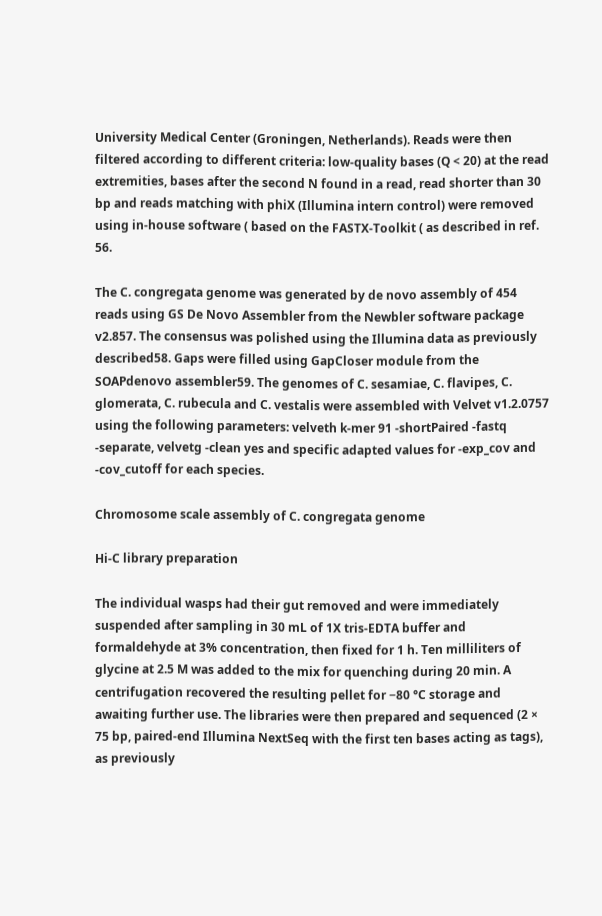University Medical Center (Groningen, Netherlands). Reads were then filtered according to different criteria: low-quality bases (Q < 20) at the read extremities, bases after the second N found in a read, read shorter than 30 bp and reads matching with phiX (Illumina intern control) were removed using in-house software ( based on the FASTX-Toolkit ( as described in ref. 56.

The C. congregata genome was generated by de novo assembly of 454 reads using GS De Novo Assembler from the Newbler software package v2.857. The consensus was polished using the Illumina data as previously described58. Gaps were filled using GapCloser module from the SOAPdenovo assembler59. The genomes of C. sesamiae, C. flavipes, C. glomerata, C. rubecula and C. vestalis were assembled with Velvet v1.2.0757 using the following parameters: velveth k-mer 91 -shortPaired -fastq -separate, velvetg -clean yes and specific adapted values for -exp_cov and -cov_cutoff for each species.

Chromosome scale assembly of C. congregata genome

Hi-C library preparation

The individual wasps had their gut removed and were immediately suspended after sampling in 30 mL of 1X tris-EDTA buffer and formaldehyde at 3% concentration, then fixed for 1 h. Ten milliliters of glycine at 2.5 M was added to the mix for quenching during 20 min. A centrifugation recovered the resulting pellet for −80 °C storage and awaiting further use. The libraries were then prepared and sequenced (2 × 75 bp, paired-end Illumina NextSeq with the first ten bases acting as tags), as previously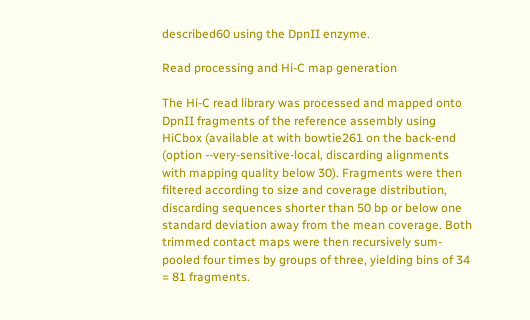described60 using the DpnII enzyme.

Read processing and Hi-C map generation

The Hi-C read library was processed and mapped onto DpnII fragments of the reference assembly using HiCbox (available at with bowtie261 on the back-end (option --very-sensitive-local, discarding alignments with mapping quality below 30). Fragments were then filtered according to size and coverage distribution, discarding sequences shorter than 50 bp or below one standard deviation away from the mean coverage. Both trimmed contact maps were then recursively sum-pooled four times by groups of three, yielding bins of 34 = 81 fragments.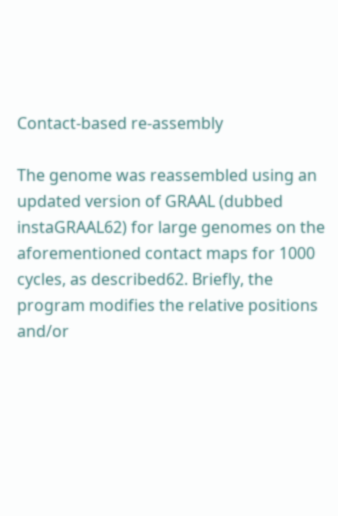Contact-based re-assembly

The genome was reassembled using an updated version of GRAAL (dubbed instaGRAAL62) for large genomes on the aforementioned contact maps for 1000 cycles, as described62. Briefly, the program modifies the relative positions and/or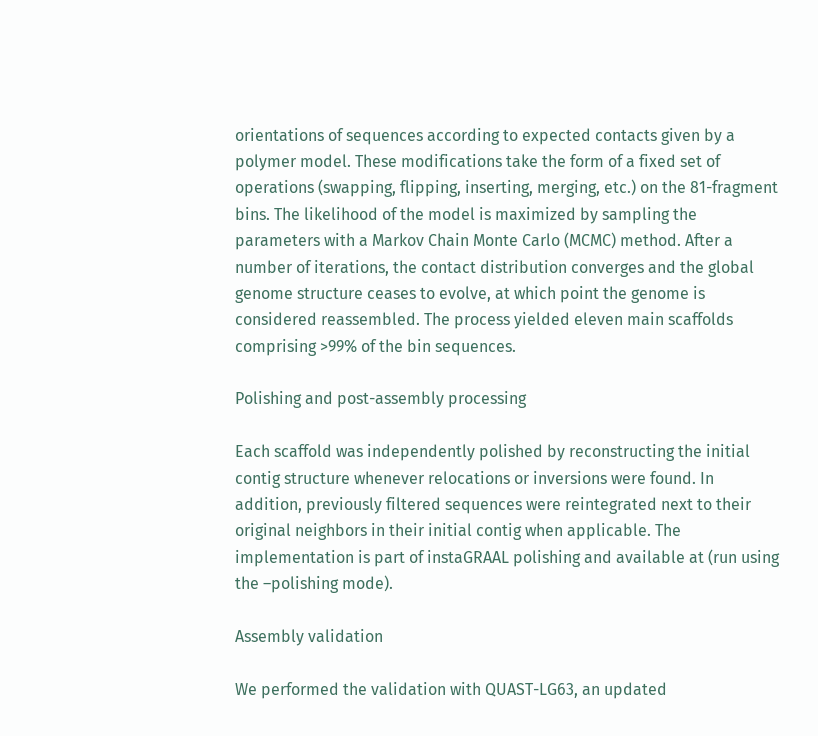orientations of sequences according to expected contacts given by a polymer model. These modifications take the form of a fixed set of operations (swapping, flipping, inserting, merging, etc.) on the 81-fragment bins. The likelihood of the model is maximized by sampling the parameters with a Markov Chain Monte Carlo (MCMC) method. After a number of iterations, the contact distribution converges and the global genome structure ceases to evolve, at which point the genome is considered reassembled. The process yielded eleven main scaffolds comprising >99% of the bin sequences.

Polishing and post-assembly processing

Each scaffold was independently polished by reconstructing the initial contig structure whenever relocations or inversions were found. In addition, previously filtered sequences were reintegrated next to their original neighbors in their initial contig when applicable. The implementation is part of instaGRAAL polishing and available at (run using the –polishing mode).

Assembly validation

We performed the validation with QUAST-LG63, an updated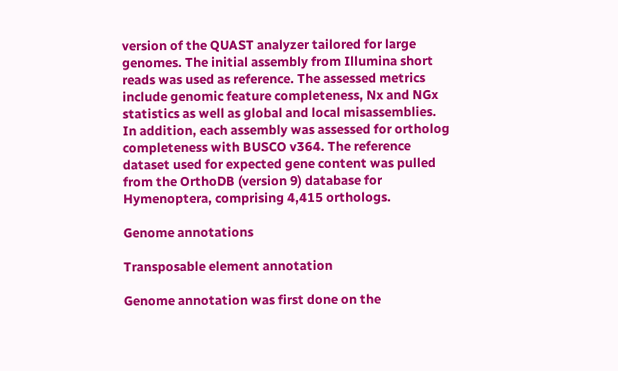version of the QUAST analyzer tailored for large genomes. The initial assembly from Illumina short reads was used as reference. The assessed metrics include genomic feature completeness, Nx and NGx statistics as well as global and local misassemblies. In addition, each assembly was assessed for ortholog completeness with BUSCO v364. The reference dataset used for expected gene content was pulled from the OrthoDB (version 9) database for Hymenoptera, comprising 4,415 orthologs.

Genome annotations

Transposable element annotation

Genome annotation was first done on the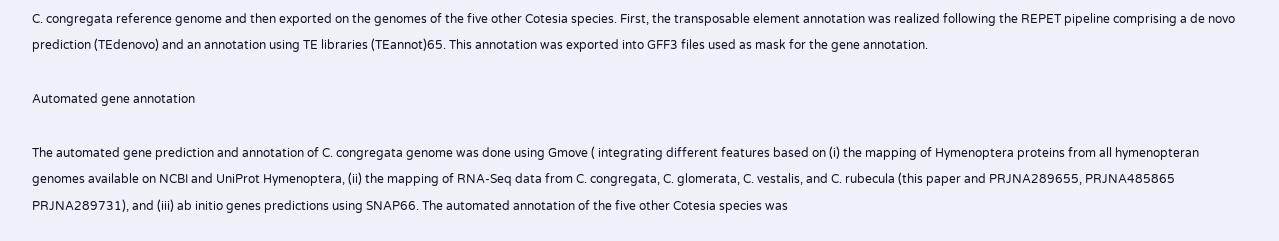C. congregata reference genome and then exported on the genomes of the five other Cotesia species. First, the transposable element annotation was realized following the REPET pipeline comprising a de novo prediction (TEdenovo) and an annotation using TE libraries (TEannot)65. This annotation was exported into GFF3 files used as mask for the gene annotation.

Automated gene annotation

The automated gene prediction and annotation of C. congregata genome was done using Gmove ( integrating different features based on (i) the mapping of Hymenoptera proteins from all hymenopteran genomes available on NCBI and UniProt Hymenoptera, (ii) the mapping of RNA-Seq data from C. congregata, C. glomerata, C. vestalis, and C. rubecula (this paper and PRJNA289655, PRJNA485865 PRJNA289731), and (iii) ab initio genes predictions using SNAP66. The automated annotation of the five other Cotesia species was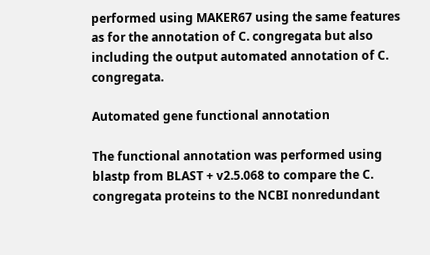performed using MAKER67 using the same features as for the annotation of C. congregata but also including the output automated annotation of C. congregata.

Automated gene functional annotation

The functional annotation was performed using blastp from BLAST + v2.5.068 to compare the C. congregata proteins to the NCBI nonredundant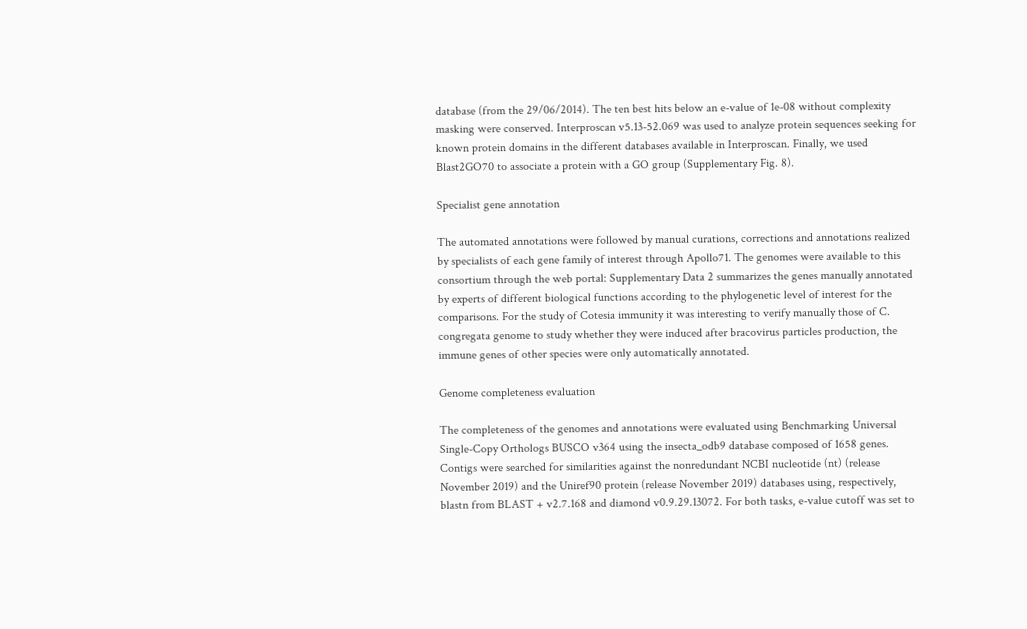database (from the 29/06/2014). The ten best hits below an e-value of 1e-08 without complexity masking were conserved. Interproscan v5.13-52.069 was used to analyze protein sequences seeking for known protein domains in the different databases available in Interproscan. Finally, we used Blast2GO70 to associate a protein with a GO group (Supplementary Fig. 8).

Specialist gene annotation

The automated annotations were followed by manual curations, corrections and annotations realized by specialists of each gene family of interest through Apollo71. The genomes were available to this consortium through the web portal: Supplementary Data 2 summarizes the genes manually annotated by experts of different biological functions according to the phylogenetic level of interest for the comparisons. For the study of Cotesia immunity it was interesting to verify manually those of C. congregata genome to study whether they were induced after bracovirus particles production, the immune genes of other species were only automatically annotated.

Genome completeness evaluation

The completeness of the genomes and annotations were evaluated using Benchmarking Universal Single-Copy Orthologs BUSCO v364 using the insecta_odb9 database composed of 1658 genes. Contigs were searched for similarities against the nonredundant NCBI nucleotide (nt) (release November 2019) and the Uniref90 protein (release November 2019) databases using, respectively, blastn from BLAST + v2.7.168 and diamond v0.9.29.13072. For both tasks, e-value cutoff was set to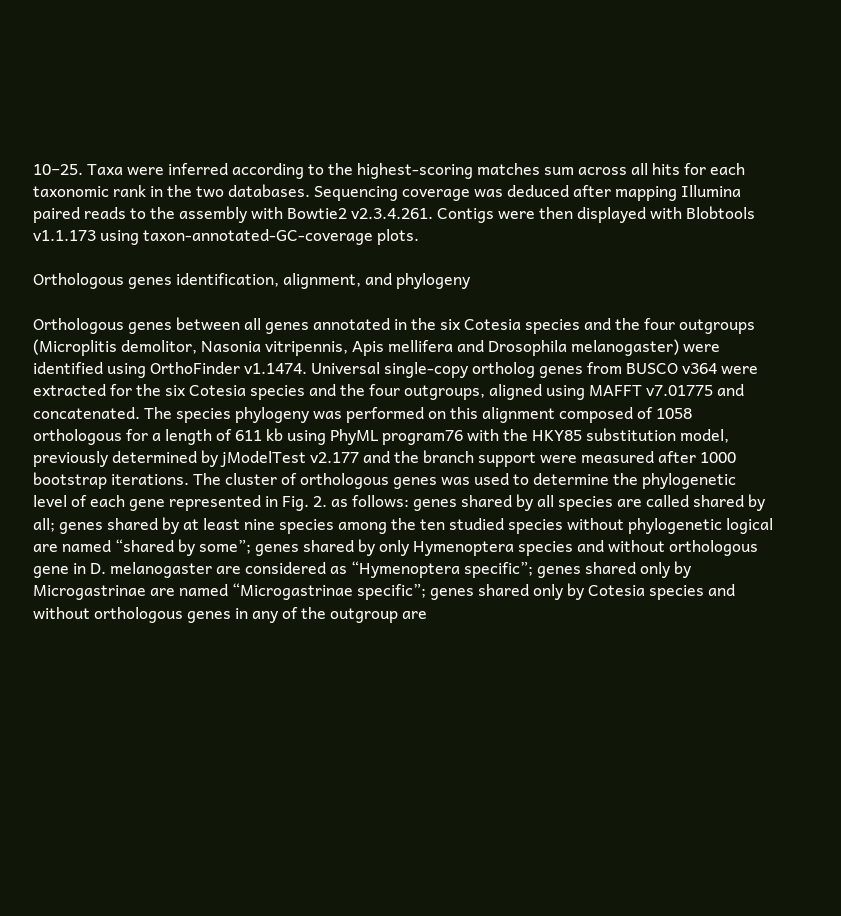10−25. Taxa were inferred according to the highest-scoring matches sum across all hits for each taxonomic rank in the two databases. Sequencing coverage was deduced after mapping Illumina paired reads to the assembly with Bowtie2 v2.3.4.261. Contigs were then displayed with Blobtools v1.1.173 using taxon-annotated-GC-coverage plots.

Orthologous genes identification, alignment, and phylogeny

Orthologous genes between all genes annotated in the six Cotesia species and the four outgroups (Microplitis demolitor, Nasonia vitripennis, Apis mellifera and Drosophila melanogaster) were identified using OrthoFinder v1.1474. Universal single-copy ortholog genes from BUSCO v364 were extracted for the six Cotesia species and the four outgroups, aligned using MAFFT v7.01775 and concatenated. The species phylogeny was performed on this alignment composed of 1058 orthologous for a length of 611 kb using PhyML program76 with the HKY85 substitution model, previously determined by jModelTest v2.177 and the branch support were measured after 1000 bootstrap iterations. The cluster of orthologous genes was used to determine the phylogenetic level of each gene represented in Fig. 2. as follows: genes shared by all species are called shared by all; genes shared by at least nine species among the ten studied species without phylogenetic logical are named “shared by some”; genes shared by only Hymenoptera species and without orthologous gene in D. melanogaster are considered as “Hymenoptera specific”; genes shared only by Microgastrinae are named “Microgastrinae specific”; genes shared only by Cotesia species and without orthologous genes in any of the outgroup are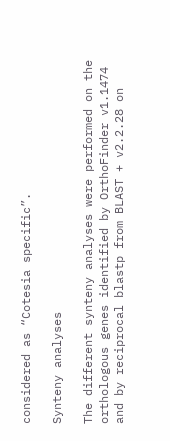considered as “Cotesia specific”.

Synteny analyses

The different synteny analyses were performed on the orthologous genes identified by OrthoFinder v1.1474 and by reciprocal blastp from BLAST + v2.2.28 on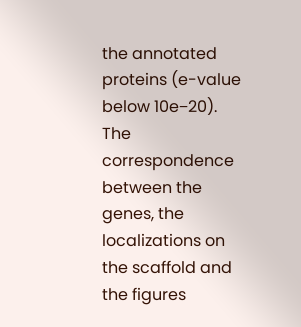the annotated proteins (e-value below 10e−20). The correspondence between the genes, the localizations on the scaffold and the figures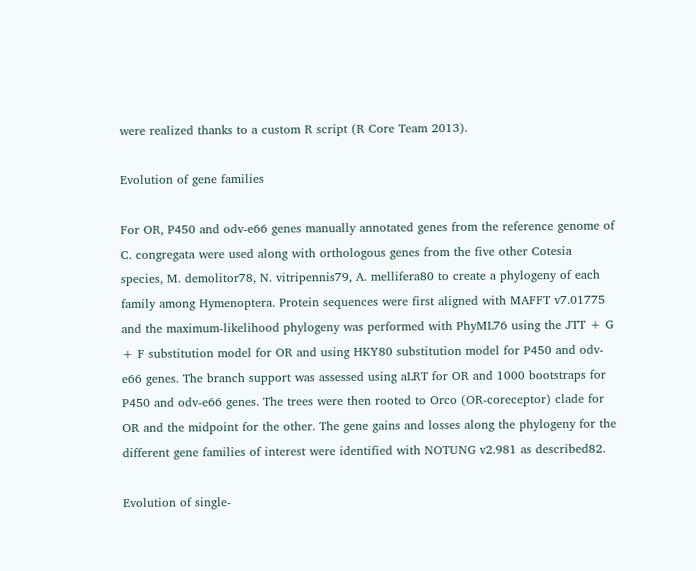were realized thanks to a custom R script (R Core Team 2013).

Evolution of gene families

For OR, P450 and odv-e66 genes manually annotated genes from the reference genome of C. congregata were used along with orthologous genes from the five other Cotesia species, M. demolitor78, N. vitripennis79, A. mellifera80 to create a phylogeny of each family among Hymenoptera. Protein sequences were first aligned with MAFFT v7.01775 and the maximum-likelihood phylogeny was performed with PhyML76 using the JTT + G + F substitution model for OR and using HKY80 substitution model for P450 and odv-e66 genes. The branch support was assessed using aLRT for OR and 1000 bootstraps for P450 and odv-e66 genes. The trees were then rooted to Orco (OR-coreceptor) clade for OR and the midpoint for the other. The gene gains and losses along the phylogeny for the different gene families of interest were identified with NOTUNG v2.981 as described82.

Evolution of single-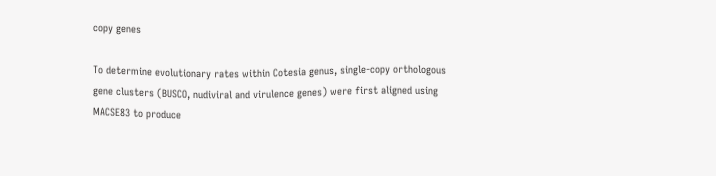copy genes

To determine evolutionary rates within Cotesia genus, single-copy orthologous gene clusters (BUSCO, nudiviral and virulence genes) were first aligned using MACSE83 to produce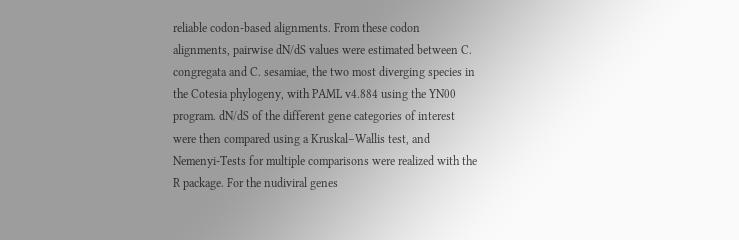reliable codon-based alignments. From these codon alignments, pairwise dN/dS values were estimated between C. congregata and C. sesamiae, the two most diverging species in the Cotesia phylogeny, with PAML v4.884 using the YN00 program. dN/dS of the different gene categories of interest were then compared using a Kruskal–Wallis test, and Nemenyi-Tests for multiple comparisons were realized with the R package. For the nudiviral genes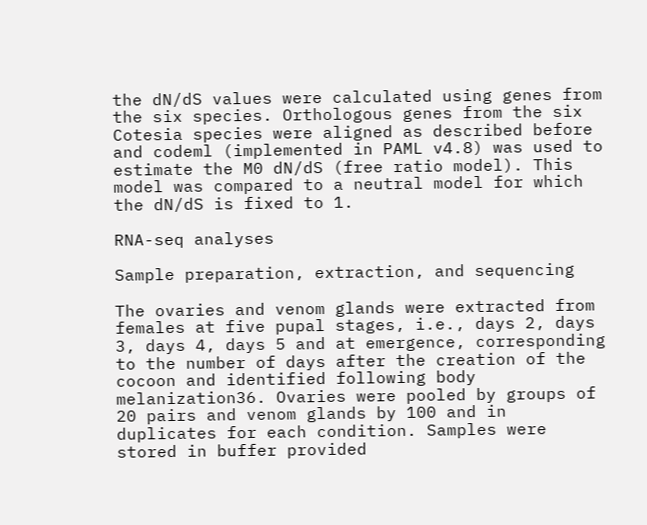the dN/dS values were calculated using genes from the six species. Orthologous genes from the six Cotesia species were aligned as described before and codeml (implemented in PAML v4.8) was used to estimate the M0 dN/dS (free ratio model). This model was compared to a neutral model for which the dN/dS is fixed to 1.

RNA-seq analyses

Sample preparation, extraction, and sequencing

The ovaries and venom glands were extracted from females at five pupal stages, i.e., days 2, days 3, days 4, days 5 and at emergence, corresponding to the number of days after the creation of the cocoon and identified following body melanization36. Ovaries were pooled by groups of 20 pairs and venom glands by 100 and in duplicates for each condition. Samples were stored in buffer provided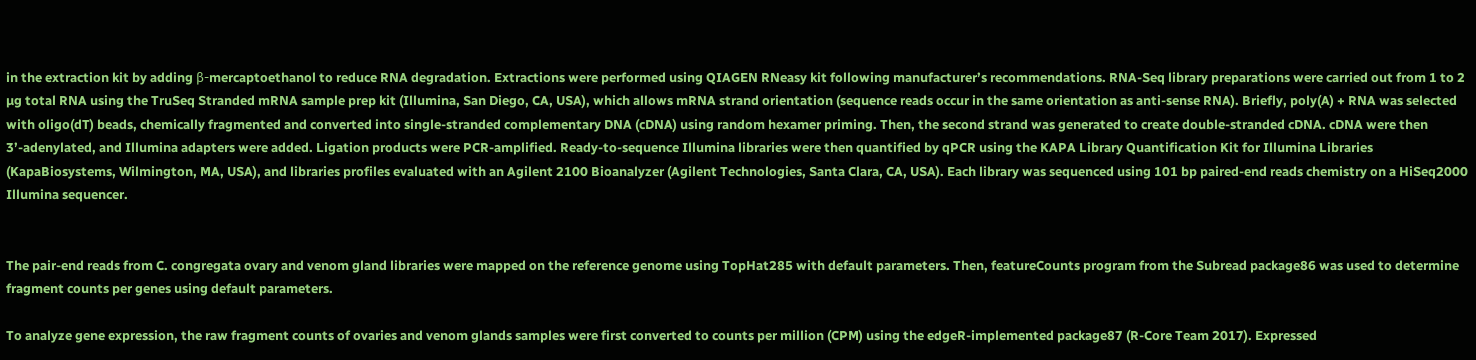in the extraction kit by adding β-mercaptoethanol to reduce RNA degradation. Extractions were performed using QIAGEN RNeasy kit following manufacturer’s recommendations. RNA-Seq library preparations were carried out from 1 to 2 µg total RNA using the TruSeq Stranded mRNA sample prep kit (Illumina, San Diego, CA, USA), which allows mRNA strand orientation (sequence reads occur in the same orientation as anti-sense RNA). Briefly, poly(A) + RNA was selected with oligo(dT) beads, chemically fragmented and converted into single-stranded complementary DNA (cDNA) using random hexamer priming. Then, the second strand was generated to create double-stranded cDNA. cDNA were then 3’-adenylated, and Illumina adapters were added. Ligation products were PCR-amplified. Ready-to-sequence Illumina libraries were then quantified by qPCR using the KAPA Library Quantification Kit for Illumina Libraries (KapaBiosystems, Wilmington, MA, USA), and libraries profiles evaluated with an Agilent 2100 Bioanalyzer (Agilent Technologies, Santa Clara, CA, USA). Each library was sequenced using 101 bp paired-end reads chemistry on a HiSeq2000 Illumina sequencer.


The pair-end reads from C. congregata ovary and venom gland libraries were mapped on the reference genome using TopHat285 with default parameters. Then, featureCounts program from the Subread package86 was used to determine fragment counts per genes using default parameters.

To analyze gene expression, the raw fragment counts of ovaries and venom glands samples were first converted to counts per million (CPM) using the edgeR-implemented package87 (R-Core Team 2017). Expressed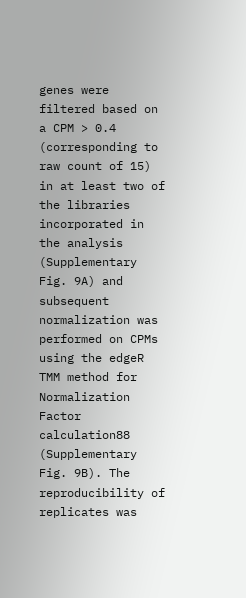genes were filtered based on a CPM > 0.4 (corresponding to raw count of 15) in at least two of the libraries incorporated in the analysis (Supplementary Fig. 9A) and subsequent normalization was performed on CPMs using the edgeR TMM method for Normalization Factor calculation88 (Supplementary Fig. 9B). The reproducibility of replicates was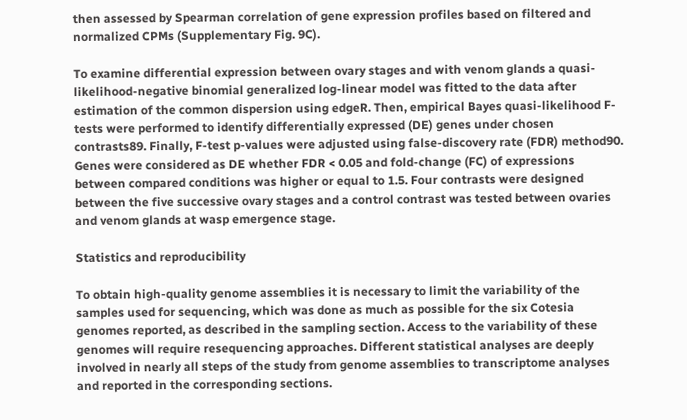then assessed by Spearman correlation of gene expression profiles based on filtered and normalized CPMs (Supplementary Fig. 9C).

To examine differential expression between ovary stages and with venom glands a quasi-likelihood-negative binomial generalized log-linear model was fitted to the data after estimation of the common dispersion using edgeR. Then, empirical Bayes quasi-likelihood F-tests were performed to identify differentially expressed (DE) genes under chosen contrasts89. Finally, F-test p-values were adjusted using false-discovery rate (FDR) method90. Genes were considered as DE whether FDR < 0.05 and fold-change (FC) of expressions between compared conditions was higher or equal to 1.5. Four contrasts were designed between the five successive ovary stages and a control contrast was tested between ovaries and venom glands at wasp emergence stage.

Statistics and reproducibility

To obtain high-quality genome assemblies it is necessary to limit the variability of the samples used for sequencing, which was done as much as possible for the six Cotesia genomes reported, as described in the sampling section. Access to the variability of these genomes will require resequencing approaches. Different statistical analyses are deeply involved in nearly all steps of the study from genome assemblies to transcriptome analyses and reported in the corresponding sections.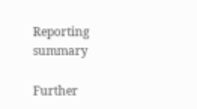Reporting summary

Further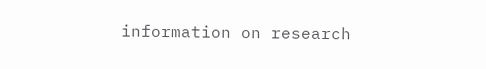information on research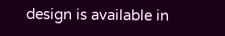design is available in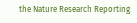the Nature Research Reporting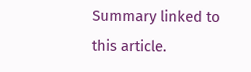Summary linked to this article.